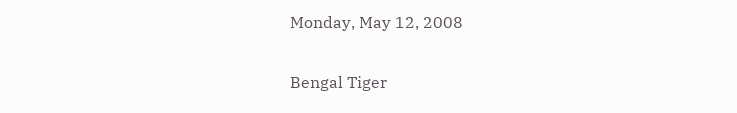Monday, May 12, 2008

Bengal Tiger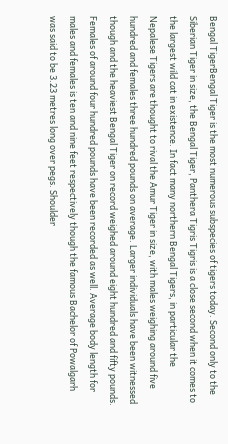Bengal TigerBengal Tiger is the most numerous subspecies of tigers today. Second only to the Siberian Tiger in size, the Bengal Tiger, Panthera Tigris Tigris is a close second when it comes to the largest wild cat in existence. In fact many northern Bengal Tigers, in particular the Nepalese Tigers are thought to rival the Amur Tiger in size, with males weighing around five hundred and females three hundred pounds on average. Larger individuals have been witnessed though and the heaviest Bengal Tiger on record weighed around eight hundred and fifty pounds. Females of around four hundred pounds have been recorded as well. Average body length for males and females is ten and nine feet respectively though the famous Bachelor of Powalgarh was said to be 3.23 metres long over pegs. Shoulder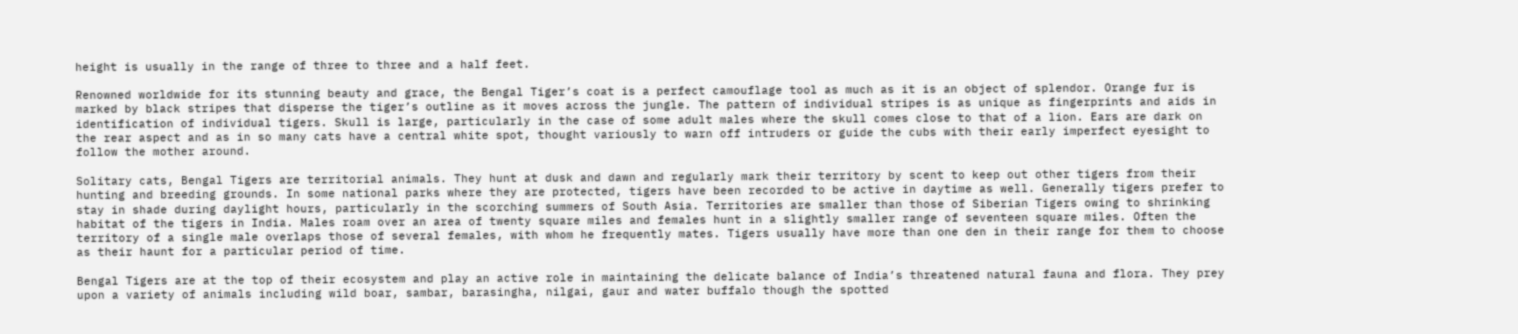height is usually in the range of three to three and a half feet.

Renowned worldwide for its stunning beauty and grace, the Bengal Tiger’s coat is a perfect camouflage tool as much as it is an object of splendor. Orange fur is marked by black stripes that disperse the tiger’s outline as it moves across the jungle. The pattern of individual stripes is as unique as fingerprints and aids in identification of individual tigers. Skull is large, particularly in the case of some adult males where the skull comes close to that of a lion. Ears are dark on the rear aspect and as in so many cats have a central white spot, thought variously to warn off intruders or guide the cubs with their early imperfect eyesight to follow the mother around.

Solitary cats, Bengal Tigers are territorial animals. They hunt at dusk and dawn and regularly mark their territory by scent to keep out other tigers from their hunting and breeding grounds. In some national parks where they are protected, tigers have been recorded to be active in daytime as well. Generally tigers prefer to stay in shade during daylight hours, particularly in the scorching summers of South Asia. Territories are smaller than those of Siberian Tigers owing to shrinking habitat of the tigers in India. Males roam over an area of twenty square miles and females hunt in a slightly smaller range of seventeen square miles. Often the territory of a single male overlaps those of several females, with whom he frequently mates. Tigers usually have more than one den in their range for them to choose as their haunt for a particular period of time.

Bengal Tigers are at the top of their ecosystem and play an active role in maintaining the delicate balance of India’s threatened natural fauna and flora. They prey upon a variety of animals including wild boar, sambar, barasingha, nilgai, gaur and water buffalo though the spotted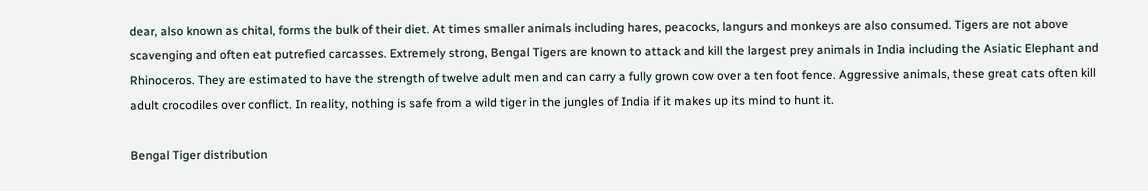dear, also known as chital, forms the bulk of their diet. At times smaller animals including hares, peacocks, langurs and monkeys are also consumed. Tigers are not above scavenging and often eat putrefied carcasses. Extremely strong, Bengal Tigers are known to attack and kill the largest prey animals in India including the Asiatic Elephant and Rhinoceros. They are estimated to have the strength of twelve adult men and can carry a fully grown cow over a ten foot fence. Aggressive animals, these great cats often kill adult crocodiles over conflict. In reality, nothing is safe from a wild tiger in the jungles of India if it makes up its mind to hunt it.

Bengal Tiger distribution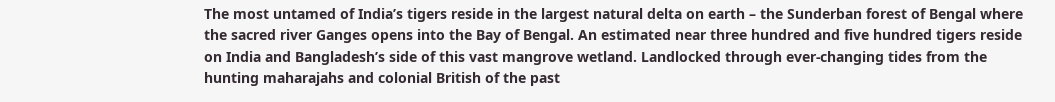The most untamed of India’s tigers reside in the largest natural delta on earth – the Sunderban forest of Bengal where the sacred river Ganges opens into the Bay of Bengal. An estimated near three hundred and five hundred tigers reside on India and Bangladesh’s side of this vast mangrove wetland. Landlocked through ever-changing tides from the hunting maharajahs and colonial British of the past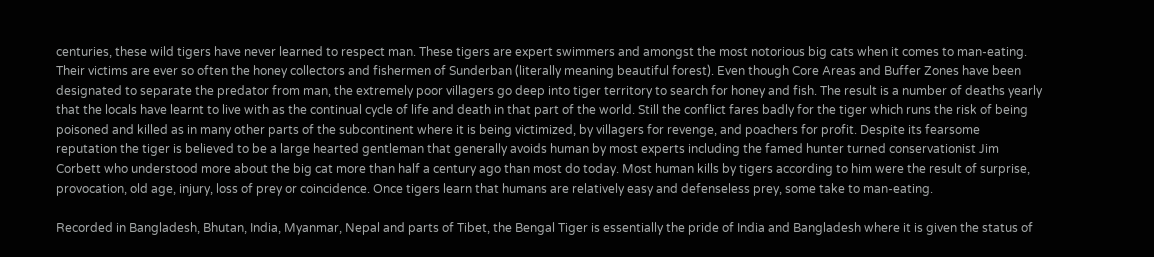centuries, these wild tigers have never learned to respect man. These tigers are expert swimmers and amongst the most notorious big cats when it comes to man-eating. Their victims are ever so often the honey collectors and fishermen of Sunderban (literally meaning beautiful forest). Even though Core Areas and Buffer Zones have been designated to separate the predator from man, the extremely poor villagers go deep into tiger territory to search for honey and fish. The result is a number of deaths yearly that the locals have learnt to live with as the continual cycle of life and death in that part of the world. Still the conflict fares badly for the tiger which runs the risk of being poisoned and killed as in many other parts of the subcontinent where it is being victimized, by villagers for revenge, and poachers for profit. Despite its fearsome reputation the tiger is believed to be a large hearted gentleman that generally avoids human by most experts including the famed hunter turned conservationist Jim Corbett who understood more about the big cat more than half a century ago than most do today. Most human kills by tigers according to him were the result of surprise, provocation, old age, injury, loss of prey or coincidence. Once tigers learn that humans are relatively easy and defenseless prey, some take to man-eating.

Recorded in Bangladesh, Bhutan, India, Myanmar, Nepal and parts of Tibet, the Bengal Tiger is essentially the pride of India and Bangladesh where it is given the status of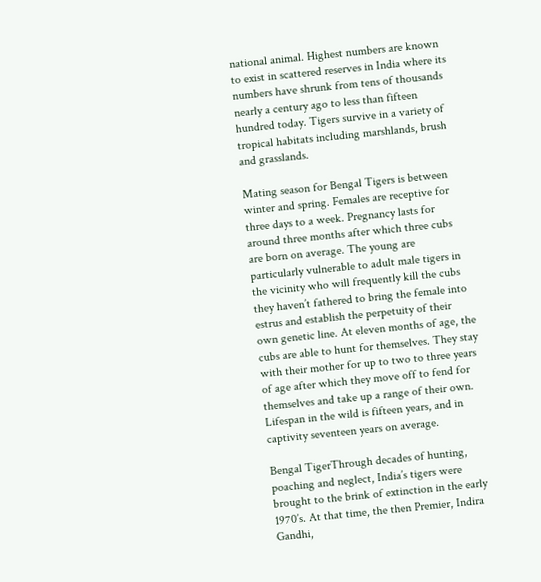national animal. Highest numbers are known to exist in scattered reserves in India where its numbers have shrunk from tens of thousands nearly a century ago to less than fifteen hundred today. Tigers survive in a variety of tropical habitats including marshlands, brush and grasslands.

Mating season for Bengal Tigers is between winter and spring. Females are receptive for three days to a week. Pregnancy lasts for around three months after which three cubs are born on average. The young are particularly vulnerable to adult male tigers in the vicinity who will frequently kill the cubs they haven’t fathered to bring the female into estrus and establish the perpetuity of their own genetic line. At eleven months of age, the cubs are able to hunt for themselves. They stay with their mother for up to two to three years of age after which they move off to fend for themselves and take up a range of their own. Lifespan in the wild is fifteen years, and in captivity seventeen years on average.

Bengal TigerThrough decades of hunting, poaching and neglect, India’s tigers were brought to the brink of extinction in the early 1970’s. At that time, the then Premier, Indira Gandhi,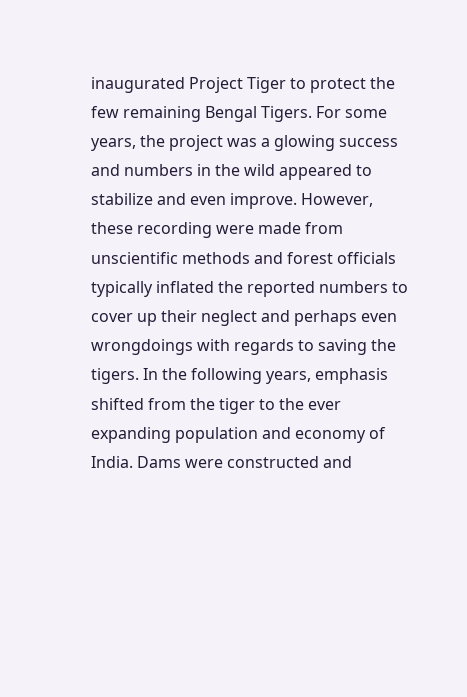inaugurated Project Tiger to protect the few remaining Bengal Tigers. For some years, the project was a glowing success and numbers in the wild appeared to stabilize and even improve. However, these recording were made from unscientific methods and forest officials typically inflated the reported numbers to cover up their neglect and perhaps even wrongdoings with regards to saving the tigers. In the following years, emphasis shifted from the tiger to the ever expanding population and economy of India. Dams were constructed and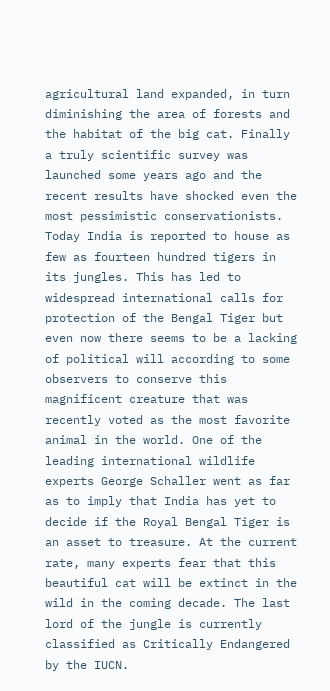agricultural land expanded, in turn diminishing the area of forests and the habitat of the big cat. Finally a truly scientific survey was launched some years ago and the recent results have shocked even the most pessimistic conservationists. Today India is reported to house as few as fourteen hundred tigers in its jungles. This has led to widespread international calls for protection of the Bengal Tiger but even now there seems to be a lacking of political will according to some observers to conserve this magnificent creature that was recently voted as the most favorite animal in the world. One of the leading international wildlife experts George Schaller went as far as to imply that India has yet to decide if the Royal Bengal Tiger is an asset to treasure. At the current rate, many experts fear that this beautiful cat will be extinct in the wild in the coming decade. The last lord of the jungle is currently classified as Critically Endangered by the IUCN.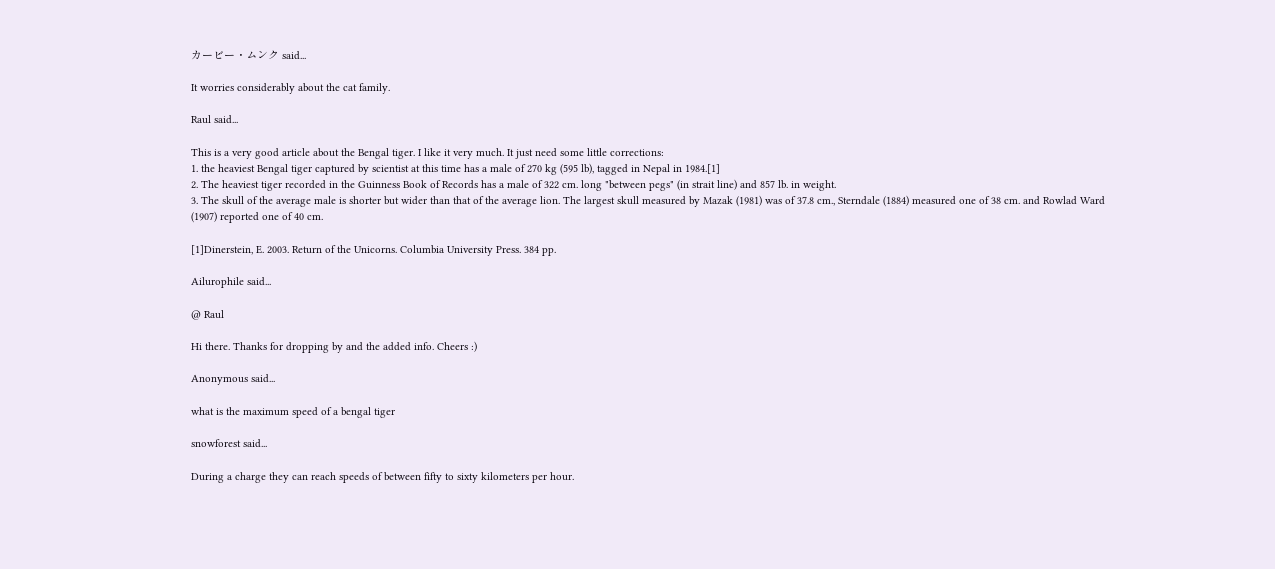カービー・ムンク said...

It worries considerably about the cat family.

Raul said...

This is a very good article about the Bengal tiger. I like it very much. It just need some little corrections:
1. the heaviest Bengal tiger captured by scientist at this time has a male of 270 kg (595 lb), tagged in Nepal in 1984.[1]
2. The heaviest tiger recorded in the Guinness Book of Records has a male of 322 cm. long "between pegs" (in strait line) and 857 lb. in weight.
3. The skull of the average male is shorter but wider than that of the average lion. The largest skull measured by Mazak (1981) was of 37.8 cm., Sterndale (1884) measured one of 38 cm. and Rowlad Ward (1907) reported one of 40 cm.

[1]Dinerstein, E. 2003. Return of the Unicorns. Columbia University Press. 384 pp.

Ailurophile said...

@ Raul

Hi there. Thanks for dropping by and the added info. Cheers :)

Anonymous said...

what is the maximum speed of a bengal tiger

snowforest said...

During a charge they can reach speeds of between fifty to sixty kilometers per hour.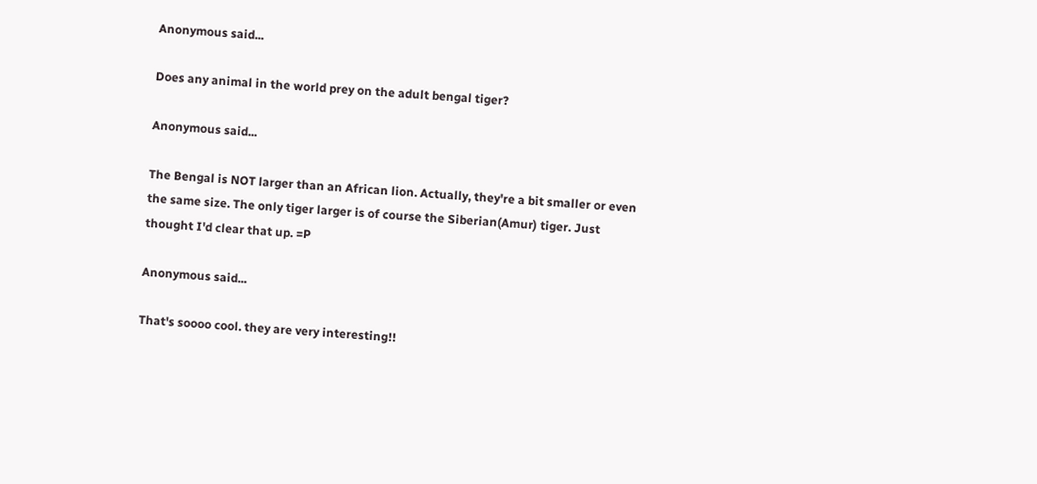Anonymous said...

Does any animal in the world prey on the adult bengal tiger?

Anonymous said...

The Bengal is NOT larger than an African lion. Actually, they're a bit smaller or even the same size. The only tiger larger is of course the Siberian(Amur) tiger. Just thought I'd clear that up. =P

Anonymous said...

That's soooo cool. they are very interesting!!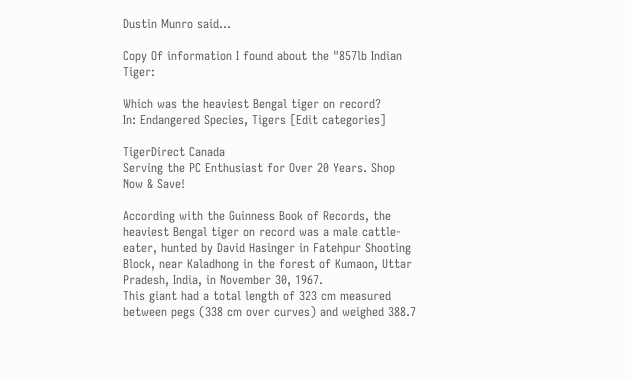Dustin Munro said...

Copy Of information I found about the "857lb Indian Tiger:

Which was the heaviest Bengal tiger on record?
In: Endangered Species, Tigers [Edit categories]

TigerDirect Canada
Serving the PC Enthusiast for Over 20 Years. Shop Now & Save!

According with the Guinness Book of Records, the heaviest Bengal tiger on record was a male cattle-eater, hunted by David Hasinger in Fatehpur Shooting Block, near Kaladhong in the forest of Kumaon, Uttar Pradesh, India, in November 30, 1967.
This giant had a total length of 323 cm measured between pegs (338 cm over curves) and weighed 388.7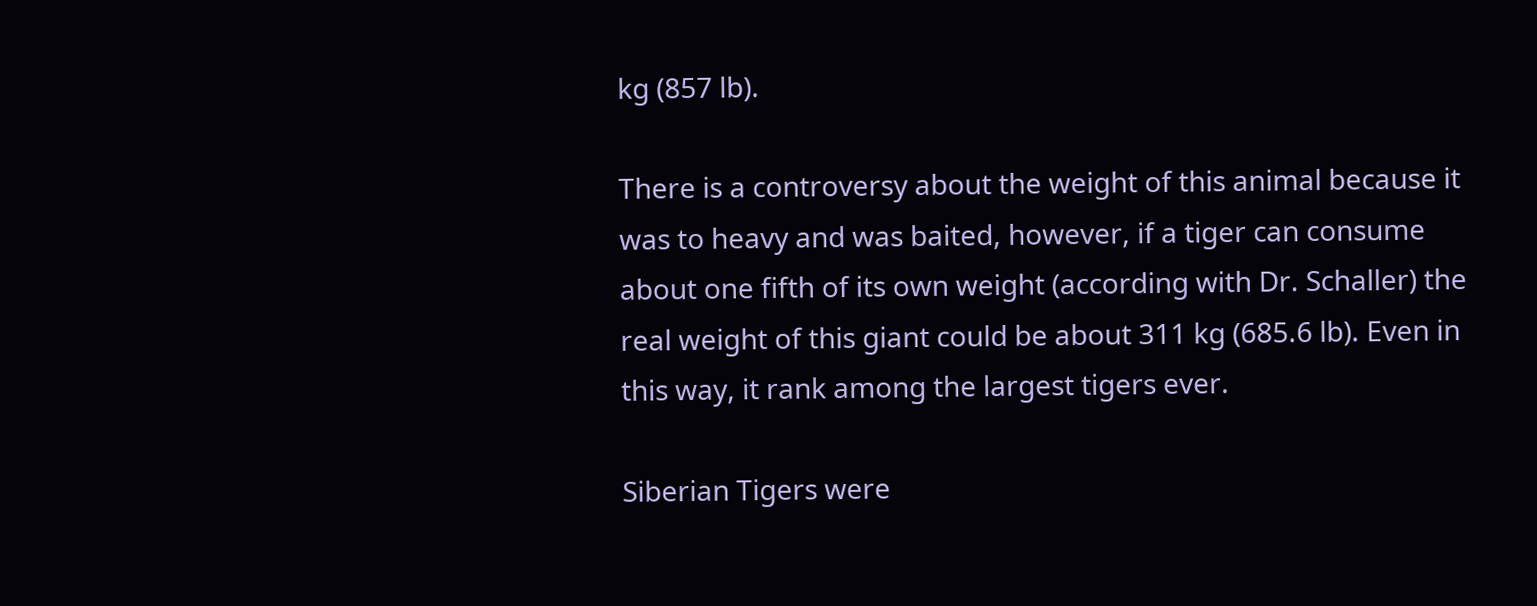kg (857 lb).

There is a controversy about the weight of this animal because it was to heavy and was baited, however, if a tiger can consume about one fifth of its own weight (according with Dr. Schaller) the real weight of this giant could be about 311 kg (685.6 lb). Even in this way, it rank among the largest tigers ever.

Siberian Tigers were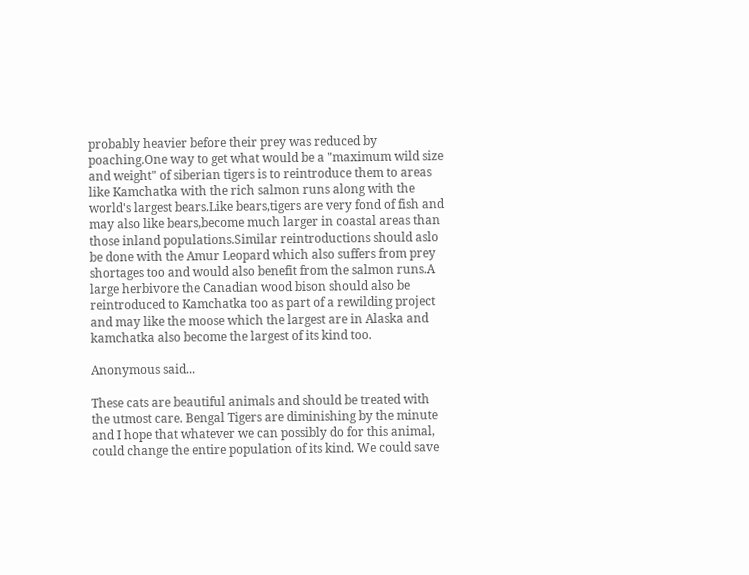probably heavier before their prey was reduced by poaching.One way to get what would be a "maximum wild size and weight" of siberian tigers is to reintroduce them to areas like Kamchatka with the rich salmon runs along with the world's largest bears.Like bears,tigers are very fond of fish and may also like bears,become much larger in coastal areas than those inland populations.Similar reintroductions should aslo be done with the Amur Leopard which also suffers from prey shortages too and would also benefit from the salmon runs.A large herbivore the Canadian wood bison should also be reintroduced to Kamchatka too as part of a rewilding project and may like the moose which the largest are in Alaska and kamchatka also become the largest of its kind too.

Anonymous said...

These cats are beautiful animals and should be treated with the utmost care. Bengal Tigers are diminishing by the minute and I hope that whatever we can possibly do for this animal, could change the entire population of its kind. We could save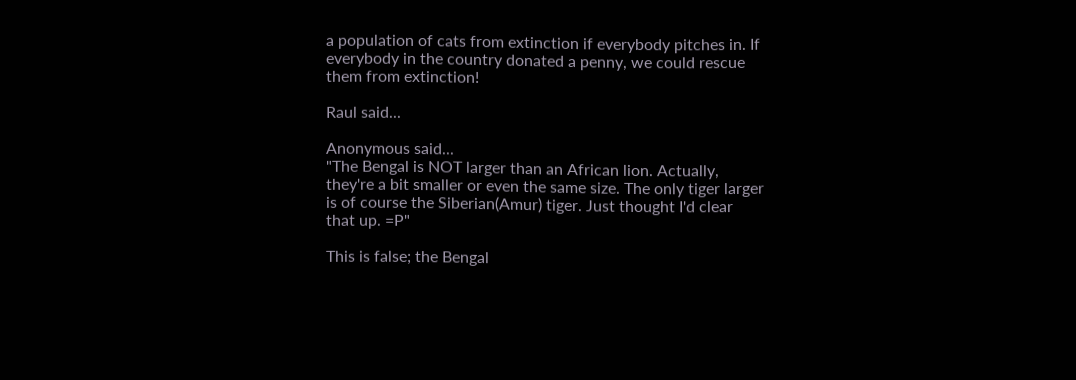a population of cats from extinction if everybody pitches in. If everybody in the country donated a penny, we could rescue them from extinction!

Raul said...

Anonymous said...
"The Bengal is NOT larger than an African lion. Actually, they're a bit smaller or even the same size. The only tiger larger is of course the Siberian(Amur) tiger. Just thought I'd clear that up. =P"

This is false; the Bengal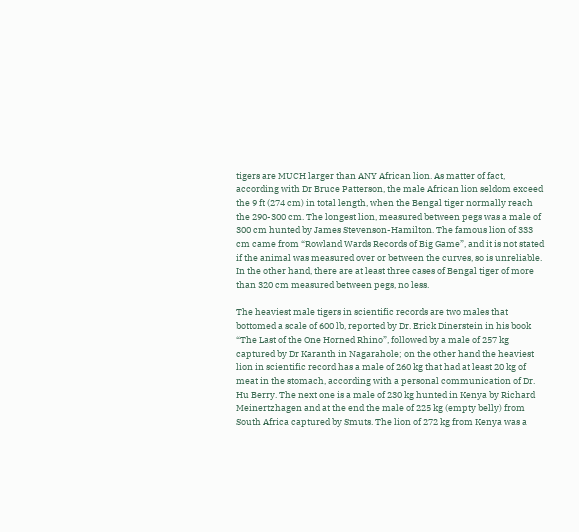tigers are MUCH larger than ANY African lion. As matter of fact, according with Dr Bruce Patterson, the male African lion seldom exceed the 9 ft (274 cm) in total length, when the Bengal tiger normally reach the 290-300 cm. The longest lion, measured between pegs was a male of 300 cm hunted by James Stevenson-Hamilton. The famous lion of 333 cm came from “Rowland Wards Records of Big Game”, and it is not stated if the animal was measured over or between the curves, so is unreliable. In the other hand, there are at least three cases of Bengal tiger of more than 320 cm measured between pegs, no less.

The heaviest male tigers in scientific records are two males that bottomed a scale of 600 lb, reported by Dr. Erick Dinerstein in his book “The Last of the One Horned Rhino”, followed by a male of 257 kg captured by Dr Karanth in Nagarahole; on the other hand the heaviest lion in scientific record has a male of 260 kg that had at least 20 kg of meat in the stomach, according with a personal communication of Dr. Hu Berry. The next one is a male of 230 kg hunted in Kenya by Richard Meinertzhagen and at the end the male of 225 kg (empty belly) from South Africa captured by Smuts. The lion of 272 kg from Kenya was a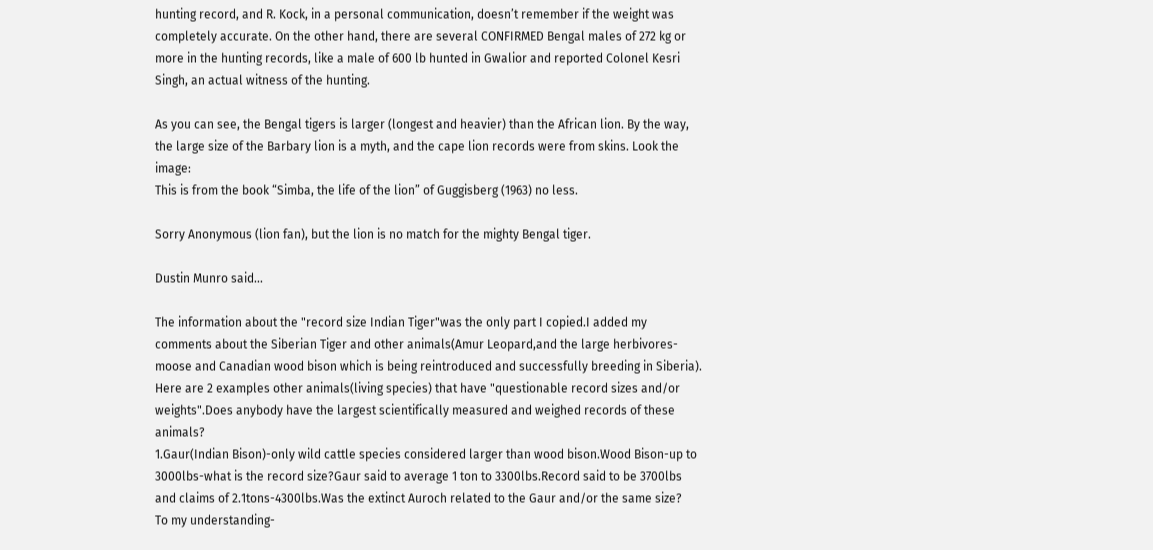hunting record, and R. Kock, in a personal communication, doesn’t remember if the weight was completely accurate. On the other hand, there are several CONFIRMED Bengal males of 272 kg or more in the hunting records, like a male of 600 lb hunted in Gwalior and reported Colonel Kesri Singh, an actual witness of the hunting.

As you can see, the Bengal tigers is larger (longest and heavier) than the African lion. By the way, the large size of the Barbary lion is a myth, and the cape lion records were from skins. Look the image:
This is from the book “Simba, the life of the lion” of Guggisberg (1963) no less.

Sorry Anonymous (lion fan), but the lion is no match for the mighty Bengal tiger.

Dustin Munro said...

The information about the "record size Indian Tiger"was the only part I copied.I added my comments about the Siberian Tiger and other animals(Amur Leopard,and the large herbivores-moose and Canadian wood bison which is being reintroduced and successfully breeding in Siberia).
Here are 2 examples other animals(living species) that have "questionable record sizes and/or weights".Does anybody have the largest scientifically measured and weighed records of these animals?
1.Gaur(Indian Bison)-only wild cattle species considered larger than wood bison.Wood Bison-up to 3000lbs-what is the record size?Gaur said to average 1 ton to 3300lbs.Record said to be 3700lbs and claims of 2.1tons-4300lbs.Was the extinct Auroch related to the Gaur and/or the same size?
To my understanding-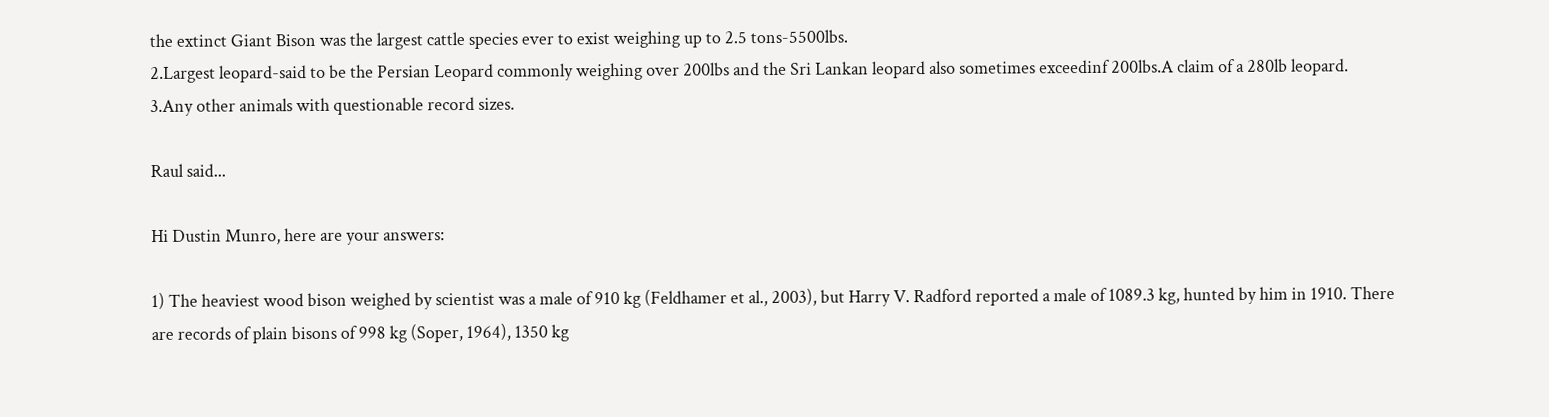the extinct Giant Bison was the largest cattle species ever to exist weighing up to 2.5 tons-5500lbs.
2.Largest leopard-said to be the Persian Leopard commonly weighing over 200lbs and the Sri Lankan leopard also sometimes exceedinf 200lbs.A claim of a 280lb leopard.
3.Any other animals with questionable record sizes.

Raul said...

Hi Dustin Munro, here are your answers:

1) The heaviest wood bison weighed by scientist was a male of 910 kg (Feldhamer et al., 2003), but Harry V. Radford reported a male of 1089.3 kg, hunted by him in 1910. There are records of plain bisons of 998 kg (Soper, 1964), 1350 kg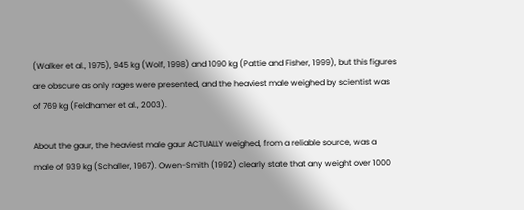(Walker et al., 1975), 945 kg (Wolf, 1998) and 1090 kg (Pattie and Fisher, 1999), but this figures are obscure as only rages were presented, and the heaviest male weighed by scientist was of 769 kg (Feldhamer et al., 2003).

About the gaur, the heaviest male gaur ACTUALLY weighed, from a reliable source, was a male of 939 kg (Schaller, 1967). Owen-Smith (1992) clearly state that any weight over 1000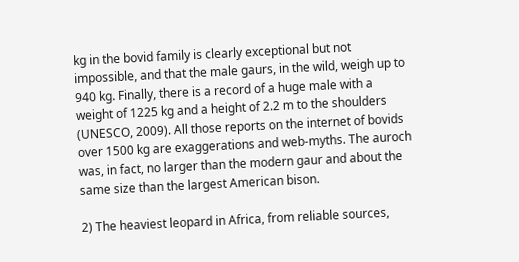kg in the bovid family is clearly exceptional but not impossible, and that the male gaurs, in the wild, weigh up to 940 kg. Finally, there is a record of a huge male with a weight of 1225 kg and a height of 2.2 m to the shoulders (UNESCO, 2009). All those reports on the internet of bovids over 1500 kg are exaggerations and web-myths. The auroch was, in fact, no larger than the modern gaur and about the same size than the largest American bison.

2) The heaviest leopard in Africa, from reliable sources,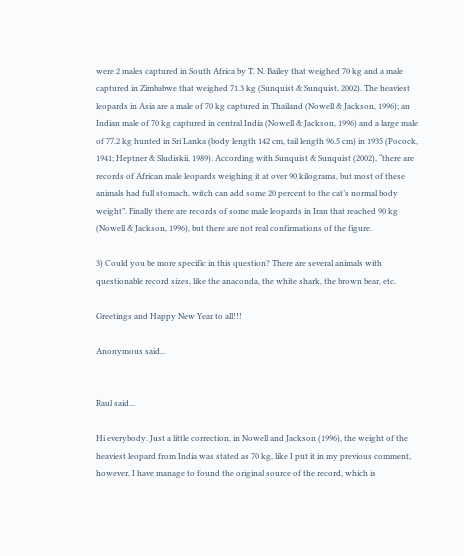were 2 males captured in South Africa by T. N. Bailey that weighed 70 kg and a male captured in Zimbabwe that weighed 71.3 kg (Sunquist & Sunquist, 2002). The heaviest leopards in Asia are a male of 70 kg captured in Thailand (Nowell & Jackson, 1996); an Indian male of 70 kg captured in central India (Nowell & Jackson, 1996) and a large male of 77.2 kg hunted in Sri Lanka (body length 142 cm, tail length 96.5 cm) in 1935 (Pocock, 1941; Heptner & Sludiskii, 1989). According with Sunquist & Sunquist (2002), “there are records of African male leopards weighing it at over 90 kilograms, but most of these animals had full stomach, witch can add some 20 percent to the cat’s normal body weight”. Finally there are records of some male leopards in Iran that reached 90 kg (Nowell & Jackson, 1996), but there are not real confirmations of the figure.

3) Could you be more specific in this question? There are several animals with questionable record sizes, like the anaconda, the white shark, the brown bear, etc.

Greetings and Happy New Year to all!!!

Anonymous said...


Raul said...

Hi everybody. Just a little correction, in Nowell and Jackson (1996), the weight of the heaviest leopard from India was stated as 70 kg, like I put it in my previous comment, however, I have manage to found the original source of the record, which is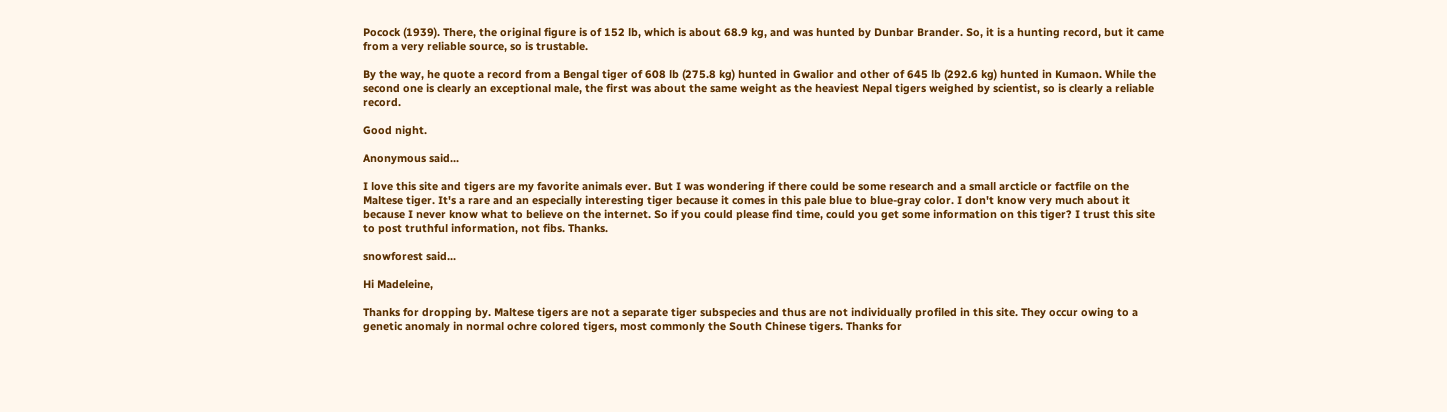Pocock (1939). There, the original figure is of 152 lb, which is about 68.9 kg, and was hunted by Dunbar Brander. So, it is a hunting record, but it came from a very reliable source, so is trustable.

By the way, he quote a record from a Bengal tiger of 608 lb (275.8 kg) hunted in Gwalior and other of 645 lb (292.6 kg) hunted in Kumaon. While the second one is clearly an exceptional male, the first was about the same weight as the heaviest Nepal tigers weighed by scientist, so is clearly a reliable record.

Good night.

Anonymous said...

I love this site and tigers are my favorite animals ever. But I was wondering if there could be some research and a small arcticle or factfile on the Maltese tiger. It's a rare and an especially interesting tiger because it comes in this pale blue to blue-gray color. I don't know very much about it because I never know what to believe on the internet. So if you could please find time, could you get some information on this tiger? I trust this site to post truthful information, not fibs. Thanks.

snowforest said...

Hi Madeleine,

Thanks for dropping by. Maltese tigers are not a separate tiger subspecies and thus are not individually profiled in this site. They occur owing to a genetic anomaly in normal ochre colored tigers, most commonly the South Chinese tigers. Thanks for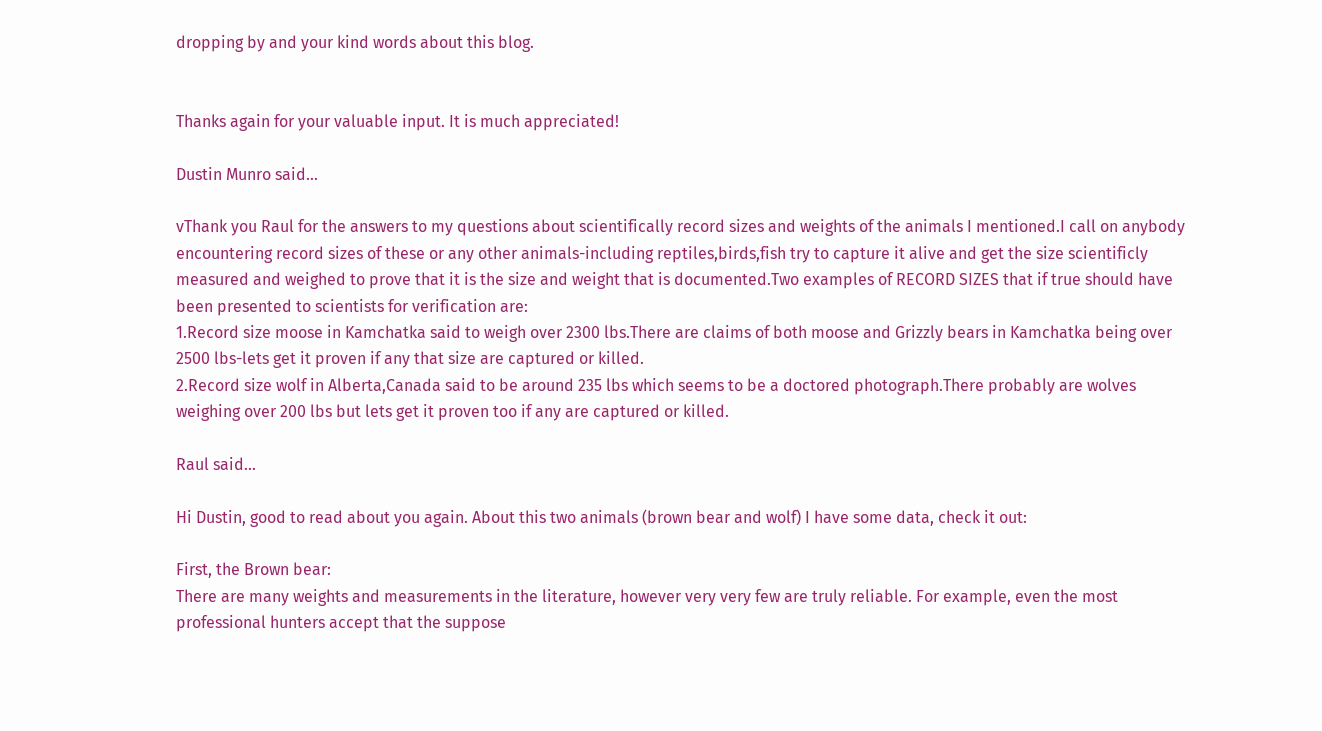dropping by and your kind words about this blog.


Thanks again for your valuable input. It is much appreciated!

Dustin Munro said...

vThank you Raul for the answers to my questions about scientifically record sizes and weights of the animals I mentioned.I call on anybody encountering record sizes of these or any other animals-including reptiles,birds,fish try to capture it alive and get the size scientificly measured and weighed to prove that it is the size and weight that is documented.Two examples of RECORD SIZES that if true should have been presented to scientists for verification are:
1.Record size moose in Kamchatka said to weigh over 2300 lbs.There are claims of both moose and Grizzly bears in Kamchatka being over 2500 lbs-lets get it proven if any that size are captured or killed.
2.Record size wolf in Alberta,Canada said to be around 235 lbs which seems to be a doctored photograph.There probably are wolves weighing over 200 lbs but lets get it proven too if any are captured or killed.

Raul said...

Hi Dustin, good to read about you again. About this two animals (brown bear and wolf) I have some data, check it out:

First, the Brown bear:
There are many weights and measurements in the literature, however very very few are truly reliable. For example, even the most professional hunters accept that the suppose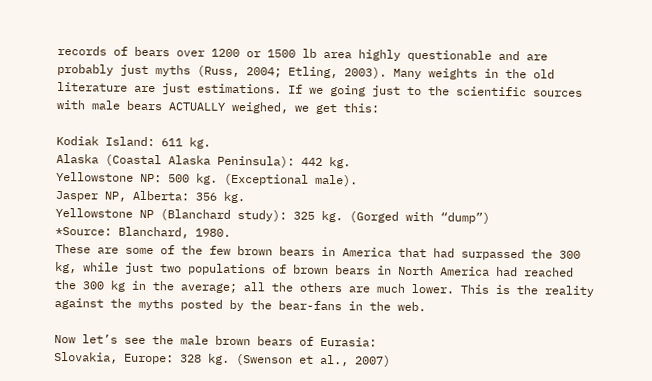records of bears over 1200 or 1500 lb area highly questionable and are probably just myths (Russ, 2004; Etling, 2003). Many weights in the old literature are just estimations. If we going just to the scientific sources with male bears ACTUALLY weighed, we get this:

Kodiak Island: 611 kg.
Alaska (Coastal Alaska Peninsula): 442 kg.
Yellowstone NP: 500 kg. (Exceptional male).
Jasper NP, Alberta: 356 kg.
Yellowstone NP (Blanchard study): 325 kg. (Gorged with “dump”)
*Source: Blanchard, 1980.
These are some of the few brown bears in America that had surpassed the 300 kg, while just two populations of brown bears in North America had reached the 300 kg in the average; all the others are much lower. This is the reality against the myths posted by the bear-fans in the web.

Now let’s see the male brown bears of Eurasia:
Slovakia, Europe: 328 kg. (Swenson et al., 2007)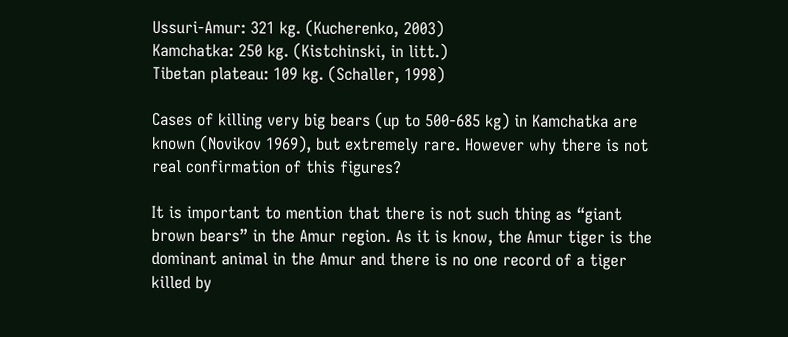Ussuri-Amur: 321 kg. (Kucherenko, 2003)
Kamchatka: 250 kg. (Kistchinski, in litt.)
Tibetan plateau: 109 kg. (Schaller, 1998)

Cases of killing very big bears (up to 500-685 kg) in Kamchatka are known (Novikov 1969), but extremely rare. However why there is not real confirmation of this figures?

It is important to mention that there is not such thing as “giant brown bears” in the Amur region. As it is know, the Amur tiger is the dominant animal in the Amur and there is no one record of a tiger killed by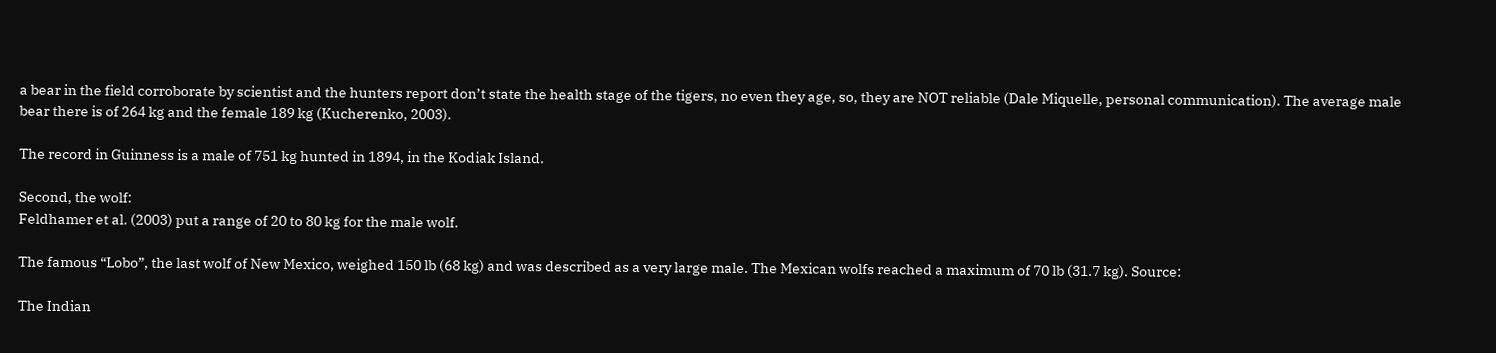a bear in the field corroborate by scientist and the hunters report don’t state the health stage of the tigers, no even they age, so, they are NOT reliable (Dale Miquelle, personal communication). The average male bear there is of 264 kg and the female 189 kg (Kucherenko, 2003).

The record in Guinness is a male of 751 kg hunted in 1894, in the Kodiak Island.

Second, the wolf:
Feldhamer et al. (2003) put a range of 20 to 80 kg for the male wolf.

The famous “Lobo”, the last wolf of New Mexico, weighed 150 lb (68 kg) and was described as a very large male. The Mexican wolfs reached a maximum of 70 lb (31.7 kg). Source:

The Indian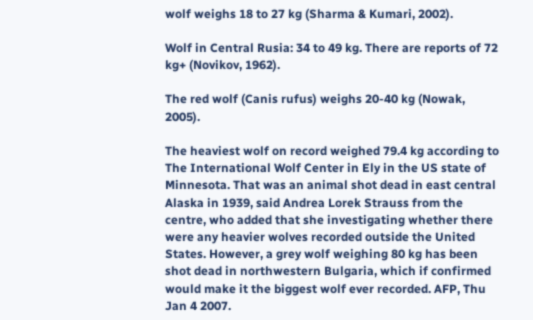wolf weighs 18 to 27 kg (Sharma & Kumari, 2002).

Wolf in Central Rusia: 34 to 49 kg. There are reports of 72 kg+ (Novikov, 1962).

The red wolf (Canis rufus) weighs 20-40 kg (Nowak, 2005).

The heaviest wolf on record weighed 79.4 kg according to The International Wolf Center in Ely in the US state of Minnesota. That was an animal shot dead in east central Alaska in 1939, said Andrea Lorek Strauss from the centre, who added that she investigating whether there were any heavier wolves recorded outside the United States. However, a grey wolf weighing 80 kg has been shot dead in northwestern Bulgaria, which if confirmed would make it the biggest wolf ever recorded. AFP, Thu Jan 4 2007.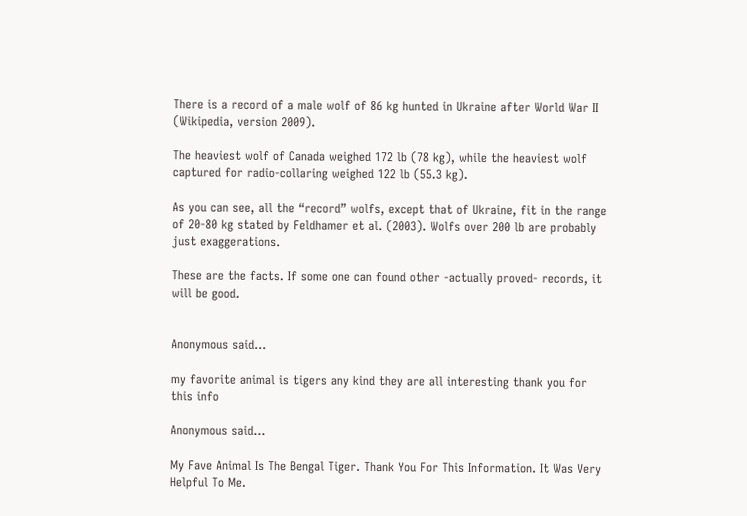There is a record of a male wolf of 86 kg hunted in Ukraine after World War II (Wikipedia, version 2009).

The heaviest wolf of Canada weighed 172 lb (78 kg), while the heaviest wolf captured for radio-collaring weighed 122 lb (55.3 kg).

As you can see, all the “record” wolfs, except that of Ukraine, fit in the range of 20-80 kg stated by Feldhamer et al. (2003). Wolfs over 200 lb are probably just exaggerations.

These are the facts. If some one can found other -actually proved- records, it will be good.


Anonymous said...

my favorite animal is tigers any kind they are all interesting thank you for this info

Anonymous said...

My Fave Animal Is The Bengal Tiger. Thank You For This Information. It Was Very Helpful To Me.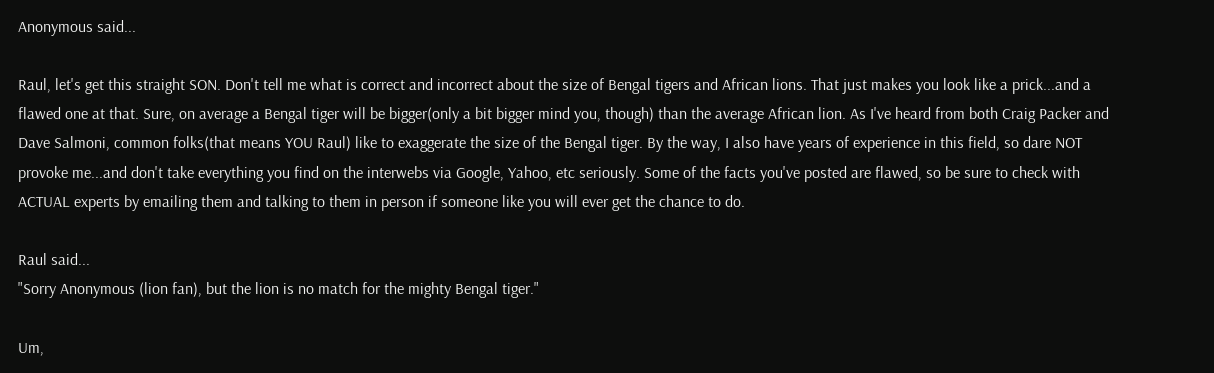Anonymous said...

Raul, let's get this straight SON. Don't tell me what is correct and incorrect about the size of Bengal tigers and African lions. That just makes you look like a prick...and a flawed one at that. Sure, on average a Bengal tiger will be bigger(only a bit bigger mind you, though) than the average African lion. As I've heard from both Craig Packer and Dave Salmoni, common folks(that means YOU Raul) like to exaggerate the size of the Bengal tiger. By the way, I also have years of experience in this field, so dare NOT provoke me...and don't take everything you find on the interwebs via Google, Yahoo, etc seriously. Some of the facts you've posted are flawed, so be sure to check with ACTUAL experts by emailing them and talking to them in person if someone like you will ever get the chance to do.

Raul said...
"Sorry Anonymous (lion fan), but the lion is no match for the mighty Bengal tiger."

Um,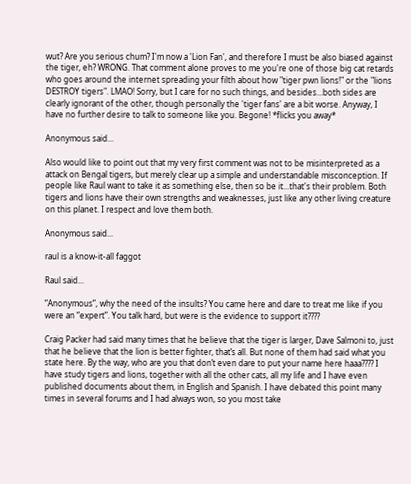wut? Are you serious chum? I'm now a 'Lion Fan', and therefore I must be also biased against the tiger, eh? WRONG. That comment alone proves to me you're one of those big cat retards who goes around the internet spreading your filth about how "tiger pwn lions!" or the "lions DESTROY tigers". LMAO! Sorry, but I care for no such things, and besides...both sides are clearly ignorant of the other, though personally the 'tiger fans' are a bit worse. Anyway, I have no further desire to talk to someone like you. Begone! *flicks you away*

Anonymous said...

Also would like to point out that my very first comment was not to be misinterpreted as a attack on Bengal tigers, but merely clear up a simple and understandable misconception. If people like Raul want to take it as something else, then so be it...that's their problem. Both tigers and lions have their own strengths and weaknesses, just like any other living creature on this planet. I respect and love them both.

Anonymous said...

raul is a know-it-all faggot

Raul said...

“Anonymous”, why the need of the insults? You came here and dare to treat me like if you were an “expert”. You talk hard, but were is the evidence to support it????

Craig Packer had said many times that he believe that the tiger is larger, Dave Salmoni to, just that he believe that the lion is better fighter, that’s all. But none of them had said what you state here. By the way, who are you that don’t even dare to put your name here haaa???? I have study tigers and lions, together with all the other cats, all my life and I have even published documents about them, in English and Spanish. I have debated this point many times in several forums and I had always won, so you most take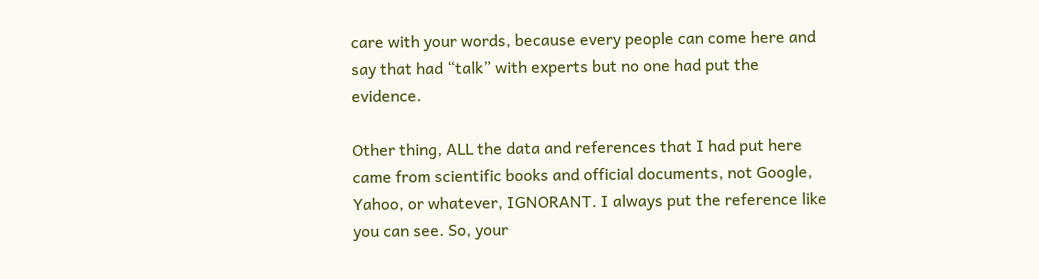care with your words, because every people can come here and say that had “talk” with experts but no one had put the evidence.

Other thing, ALL the data and references that I had put here came from scientific books and official documents, not Google, Yahoo, or whatever, IGNORANT. I always put the reference like you can see. So, your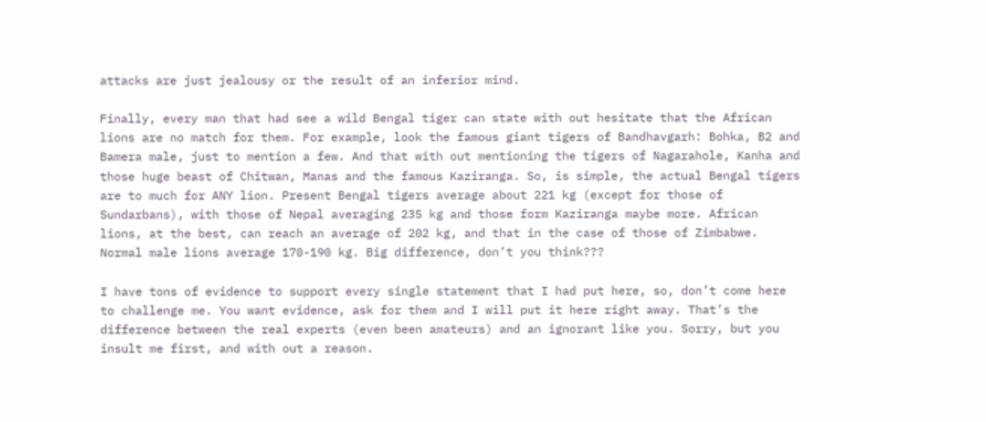attacks are just jealousy or the result of an inferior mind.

Finally, every man that had see a wild Bengal tiger can state with out hesitate that the African lions are no match for them. For example, look the famous giant tigers of Bandhavgarh: Bohka, B2 and Bamera male, just to mention a few. And that with out mentioning the tigers of Nagarahole, Kanha and those huge beast of Chitwan, Manas and the famous Kaziranga. So, is simple, the actual Bengal tigers are to much for ANY lion. Present Bengal tigers average about 221 kg (except for those of Sundarbans), with those of Nepal averaging 235 kg and those form Kaziranga maybe more. African lions, at the best, can reach an average of 202 kg, and that in the case of those of Zimbabwe. Normal male lions average 170-190 kg. Big difference, don’t you think???

I have tons of evidence to support every single statement that I had put here, so, don’t come here to challenge me. You want evidence, ask for them and I will put it here right away. That’s the difference between the real experts (even been amateurs) and an ignorant like you. Sorry, but you insult me first, and with out a reason.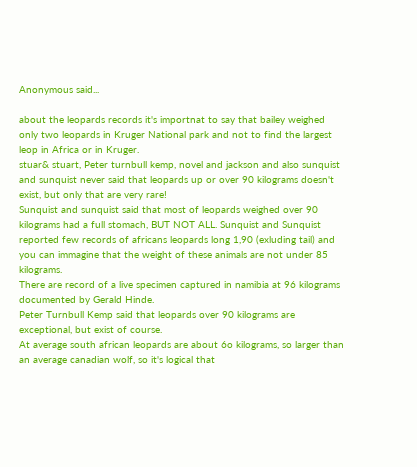Anonymous said...

about the leopards records it's importnat to say that bailey weighed only two leopards in Kruger National park and not to find the largest leop in Africa or in Kruger.
stuar& stuart, Peter turnbull kemp, novel and jackson and also sunquist and sunquist never said that leopards up or over 90 kilograms doesn't exist, but only that are very rare!
Sunquist and sunquist said that most of leopards weighed over 90 kilograms had a full stomach, BUT NOT ALL. Sunquist and Sunquist reported few records of africans leopards long 1,90 (exluding tail) and you can immagine that the weight of these animals are not under 85 kilograms.
There are record of a live specimen captured in namibia at 96 kilograms documented by Gerald Hinde.
Peter Turnbull Kemp said that leopards over 90 kilograms are exceptional, but exist of course.
At average south african leopards are about 6o kilograms, so larger than an average canadian wolf, so it's logical that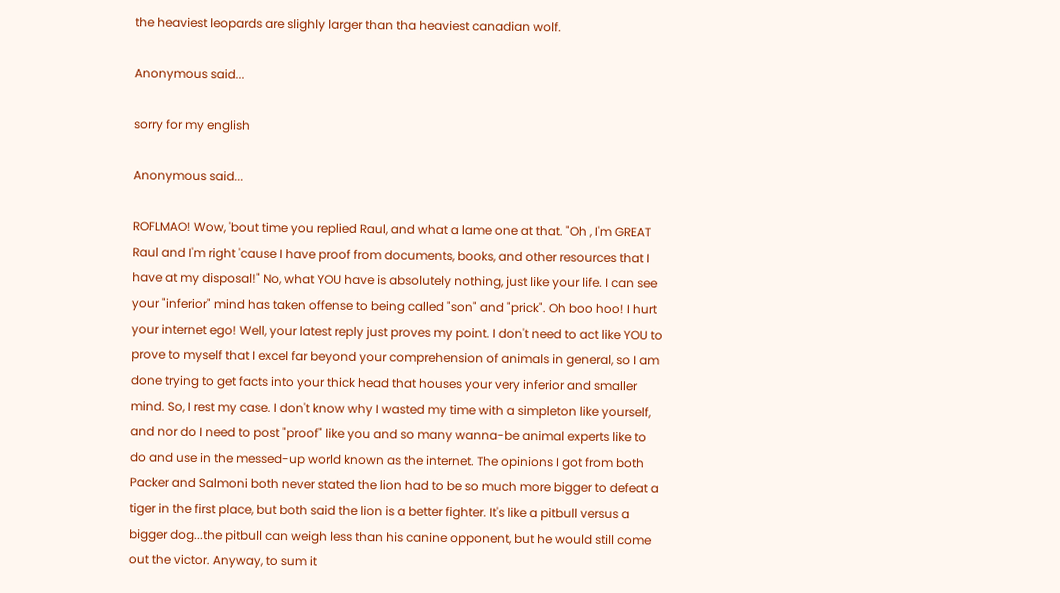the heaviest leopards are slighly larger than tha heaviest canadian wolf.

Anonymous said...

sorry for my english

Anonymous said...

ROFLMAO! Wow, 'bout time you replied Raul, and what a lame one at that. "Oh , I'm GREAT Raul and I'm right 'cause I have proof from documents, books, and other resources that I have at my disposal!" No, what YOU have is absolutely nothing, just like your life. I can see your "inferior" mind has taken offense to being called "son" and "prick". Oh boo hoo! I hurt your internet ego! Well, your latest reply just proves my point. I don't need to act like YOU to prove to myself that I excel far beyond your comprehension of animals in general, so I am done trying to get facts into your thick head that houses your very inferior and smaller mind. So, I rest my case. I don't know why I wasted my time with a simpleton like yourself, and nor do I need to post "proof" like you and so many wanna-be animal experts like to do and use in the messed-up world known as the internet. The opinions I got from both Packer and Salmoni both never stated the lion had to be so much more bigger to defeat a tiger in the first place, but both said the lion is a better fighter. It's like a pitbull versus a bigger dog...the pitbull can weigh less than his canine opponent, but he would still come out the victor. Anyway, to sum it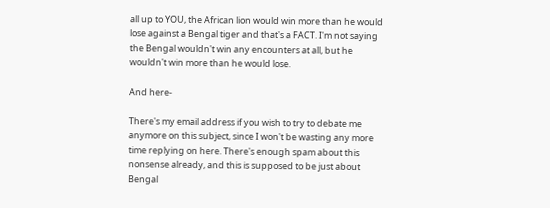all up to YOU, the African lion would win more than he would lose against a Bengal tiger and that's a FACT. I'm not saying the Bengal wouldn't win any encounters at all, but he wouldn't win more than he would lose.

And here-

There's my email address if you wish to try to debate me anymore on this subject, since I won't be wasting any more time replying on here. There's enough spam about this nonsense already, and this is supposed to be just about Bengal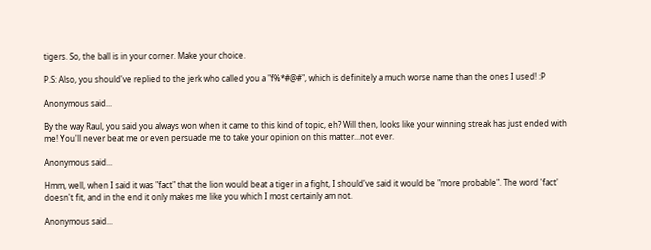tigers. So, the ball is in your corner. Make your choice.

P.S: Also, you should've replied to the jerk who called you a "f%*#@#", which is definitely a much worse name than the ones I used! :P

Anonymous said...

By the way Raul, you said you always won when it came to this kind of topic, eh? Will then, looks like your winning streak has just ended with me! You'll never beat me or even persuade me to take your opinion on this matter...not ever.

Anonymous said...

Hmm, well, when I said it was "fact" that the lion would beat a tiger in a fight, I should've said it would be "more probable". The word 'fact' doesn't fit, and in the end it only makes me like you which I most certainly am not.

Anonymous said...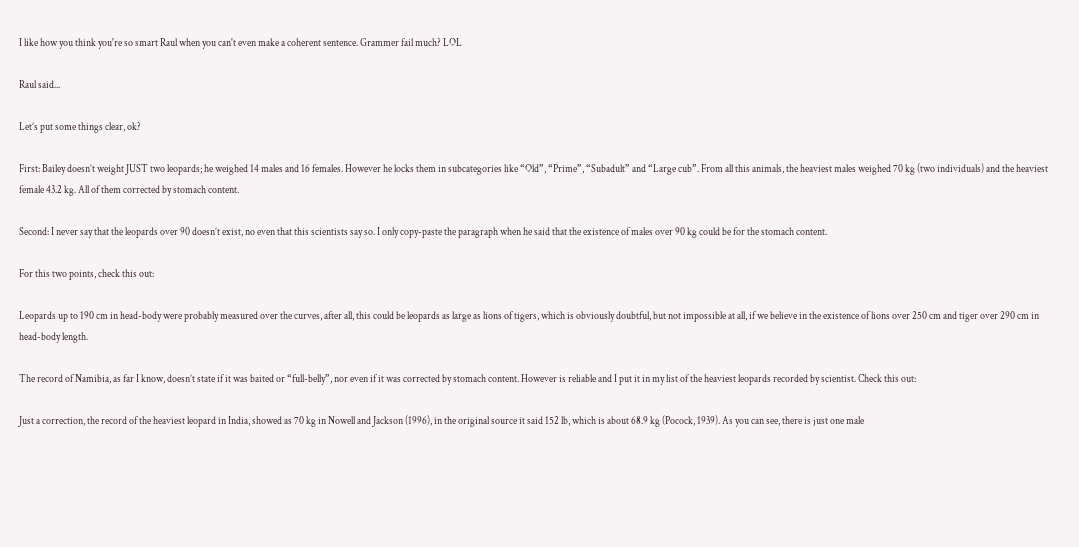I like how you think you're so smart Raul when you can't even make a coherent sentence. Grammer fail much? LOL

Raul said...

Let’s put some things clear, ok?

First: Bailey doesn’t weight JUST two leopards; he weighed 14 males and 16 females. However he locks them in subcategories like “Old”, “Prime”, “Subadult” and “Large cub”. From all this animals, the heaviest males weighed 70 kg (two individuals) and the heaviest female 43.2 kg. All of them corrected by stomach content.

Second: I never say that the leopards over 90 doesn’t exist, no even that this scientists say so. I only copy-paste the paragraph when he said that the existence of males over 90 kg could be for the stomach content.

For this two points, check this out:

Leopards up to 190 cm in head-body were probably measured over the curves, after all, this could be leopards as large as lions of tigers, which is obviously doubtful, but not impossible at all, if we believe in the existence of lions over 250 cm and tiger over 290 cm in head-body length.

The record of Namibia, as far I know, doesn’t state if it was baited or “full-belly”, nor even if it was corrected by stomach content. However is reliable and I put it in my list of the heaviest leopards recorded by scientist. Check this out:

Just a correction, the record of the heaviest leopard in India, showed as 70 kg in Nowell and Jackson (1996), in the original source it said 152 lb, which is about 68.9 kg (Pocock, 1939). As you can see, there is just one male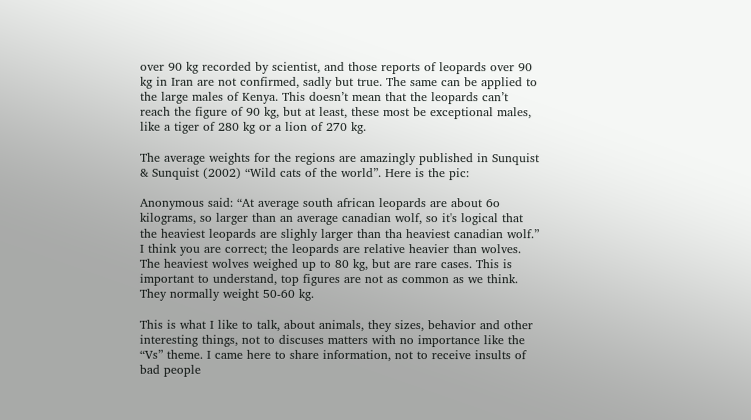over 90 kg recorded by scientist, and those reports of leopards over 90 kg in Iran are not confirmed, sadly but true. The same can be applied to the large males of Kenya. This doesn’t mean that the leopards can’t reach the figure of 90 kg, but at least, these most be exceptional males, like a tiger of 280 kg or a lion of 270 kg.

The average weights for the regions are amazingly published in Sunquist & Sunquist (2002) “Wild cats of the world”. Here is the pic:

Anonymous said: “At average south african leopards are about 6o kilograms, so larger than an average canadian wolf, so it's logical that the heaviest leopards are slighly larger than tha heaviest canadian wolf.”
I think you are correct; the leopards are relative heavier than wolves. The heaviest wolves weighed up to 80 kg, but are rare cases. This is important to understand, top figures are not as common as we think. They normally weight 50-60 kg.

This is what I like to talk, about animals, they sizes, behavior and other interesting things, not to discuses matters with no importance like the “Vs” theme. I came here to share information, not to receive insults of bad people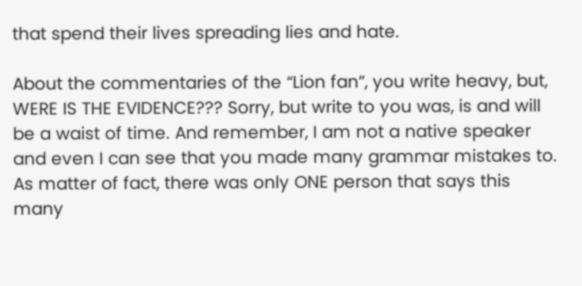that spend their lives spreading lies and hate.

About the commentaries of the “Lion fan”, you write heavy, but, WERE IS THE EVIDENCE??? Sorry, but write to you was, is and will be a waist of time. And remember, I am not a native speaker and even I can see that you made many grammar mistakes to. As matter of fact, there was only ONE person that says this many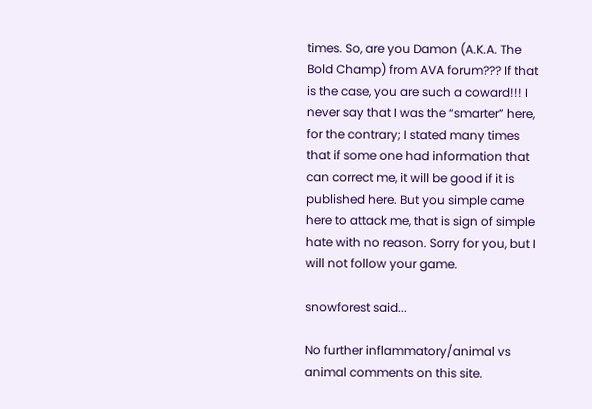times. So, are you Damon (A.K.A. The Bold Champ) from AVA forum??? If that is the case, you are such a coward!!! I never say that I was the “smarter” here, for the contrary; I stated many times that if some one had information that can correct me, it will be good if it is published here. But you simple came here to attack me, that is sign of simple hate with no reason. Sorry for you, but I will not follow your game.

snowforest said...

No further inflammatory/animal vs animal comments on this site.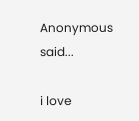Anonymous said...

i love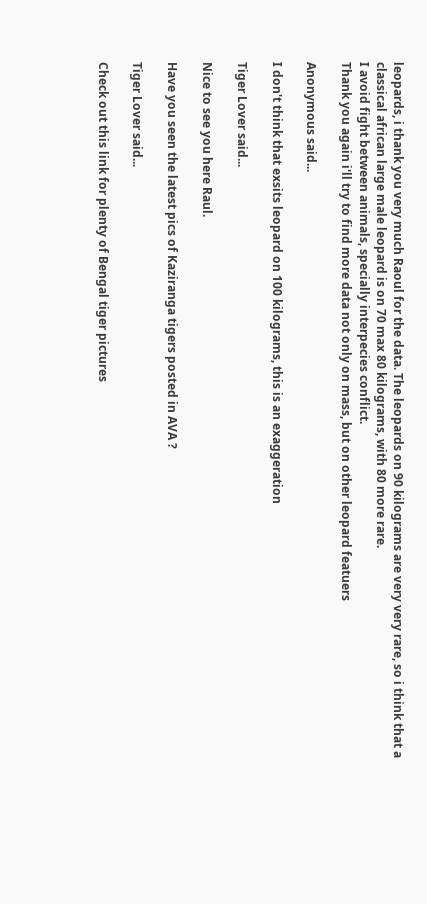leopards, i thank you very much Raoul for the data. The leopards on 90 kilograms are very very rare, so i think that a classical african large male leopard is on 70 max 80 kilograms, with 80 more rare.
I avoid fight between animals, specially interpecies conflict.
Thank you again i'll try to find more data not only on mass, but on other leopard featuers

Anonymous said...

I don't think that exsits leopard on 100 kilograms, this is an exaggeration

Tiger Lover said...

Nice to see you here Raul.

Have you seen the latest pics of Kaziranga tigers posted in AVA ?

Tiger Lover said...

Check out this link for plenty of Bengal tiger pictures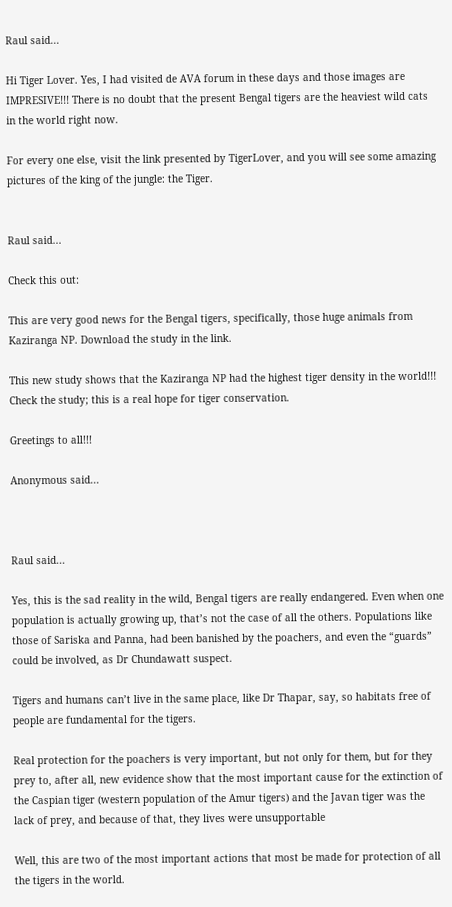Raul said...

Hi Tiger Lover. Yes, I had visited de AVA forum in these days and those images are IMPRESIVE!!! There is no doubt that the present Bengal tigers are the heaviest wild cats in the world right now.

For every one else, visit the link presented by TigerLover, and you will see some amazing pictures of the king of the jungle: the Tiger.


Raul said...

Check this out:

This are very good news for the Bengal tigers, specifically, those huge animals from Kaziranga NP. Download the study in the link.

This new study shows that the Kaziranga NP had the highest tiger density in the world!!! Check the study; this is a real hope for tiger conservation.

Greetings to all!!!

Anonymous said...



Raul said...

Yes, this is the sad reality in the wild, Bengal tigers are really endangered. Even when one population is actually growing up, that’s not the case of all the others. Populations like those of Sariska and Panna, had been banished by the poachers, and even the “guards” could be involved, as Dr Chundawatt suspect.

Tigers and humans can’t live in the same place, like Dr Thapar, say, so habitats free of people are fundamental for the tigers.

Real protection for the poachers is very important, but not only for them, but for they prey to, after all, new evidence show that the most important cause for the extinction of the Caspian tiger (western population of the Amur tigers) and the Javan tiger was the lack of prey, and because of that, they lives were unsupportable

Well, this are two of the most important actions that most be made for protection of all the tigers in the world.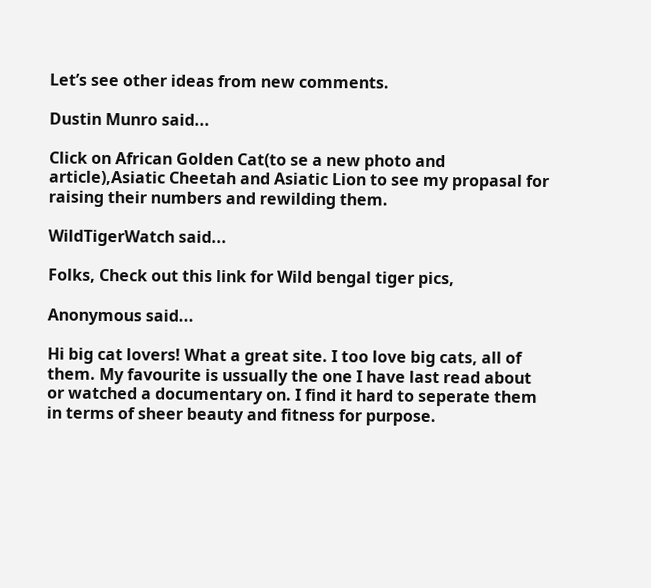Let’s see other ideas from new comments.

Dustin Munro said...

Click on African Golden Cat(to se a new photo and article),Asiatic Cheetah and Asiatic Lion to see my propasal for raising their numbers and rewilding them.

WildTigerWatch said...

Folks, Check out this link for Wild bengal tiger pics,

Anonymous said...

Hi big cat lovers! What a great site. I too love big cats, all of them. My favourite is ussually the one I have last read about or watched a documentary on. I find it hard to seperate them in terms of sheer beauty and fitness for purpose.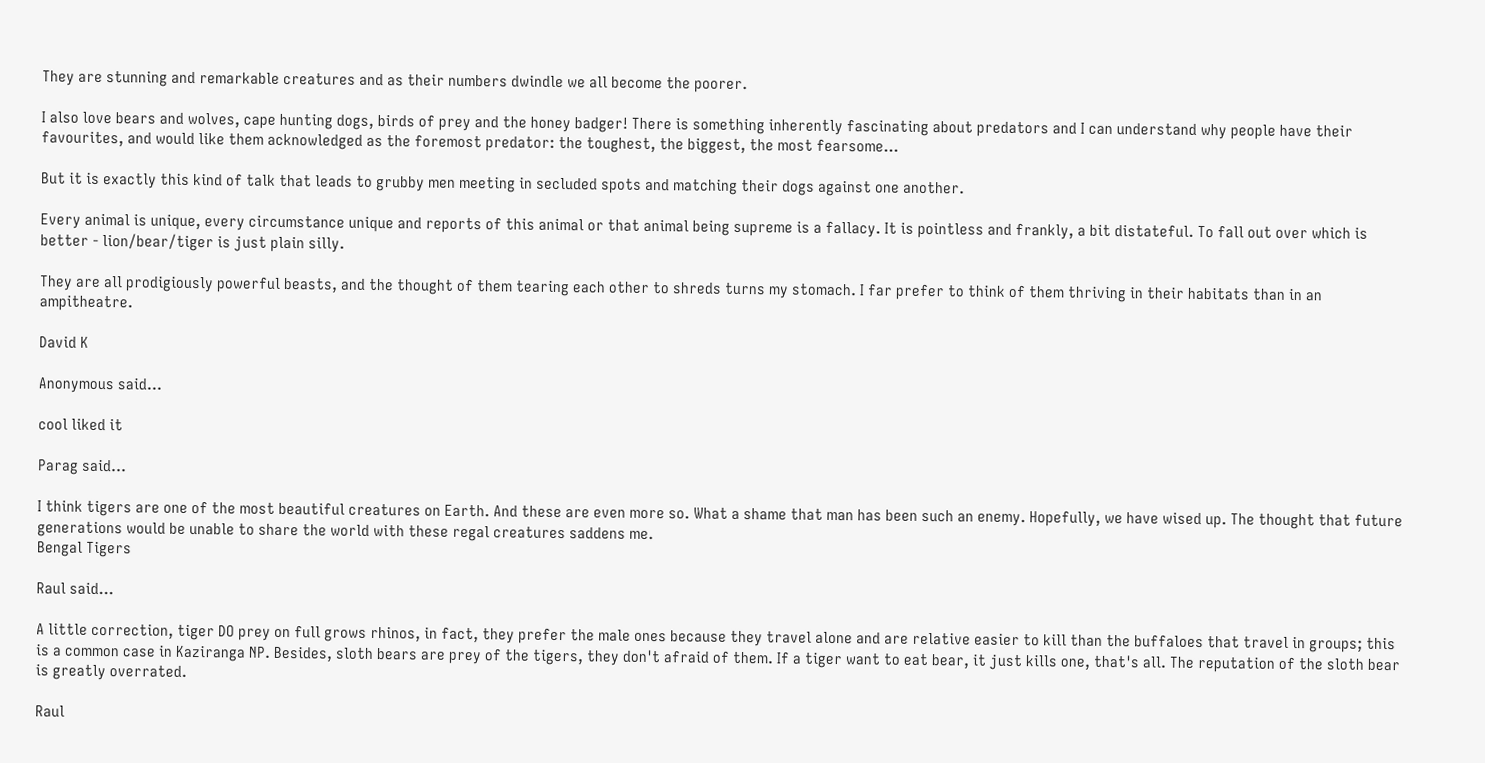They are stunning and remarkable creatures and as their numbers dwindle we all become the poorer.

I also love bears and wolves, cape hunting dogs, birds of prey and the honey badger! There is something inherently fascinating about predators and I can understand why people have their favourites, and would like them acknowledged as the foremost predator: the toughest, the biggest, the most fearsome...

But it is exactly this kind of talk that leads to grubby men meeting in secluded spots and matching their dogs against one another.

Every animal is unique, every circumstance unique and reports of this animal or that animal being supreme is a fallacy. It is pointless and frankly, a bit distateful. To fall out over which is better - lion/bear/tiger is just plain silly.

They are all prodigiously powerful beasts, and the thought of them tearing each other to shreds turns my stomach. I far prefer to think of them thriving in their habitats than in an ampitheatre.

David K

Anonymous said...

cool liked it

Parag said...

I think tigers are one of the most beautiful creatures on Earth. And these are even more so. What a shame that man has been such an enemy. Hopefully, we have wised up. The thought that future generations would be unable to share the world with these regal creatures saddens me.
Bengal Tigers

Raul said...

A little correction, tiger DO prey on full grows rhinos, in fact, they prefer the male ones because they travel alone and are relative easier to kill than the buffaloes that travel in groups; this is a common case in Kaziranga NP. Besides, sloth bears are prey of the tigers, they don't afraid of them. If a tiger want to eat bear, it just kills one, that's all. The reputation of the sloth bear is greatly overrated.

Raul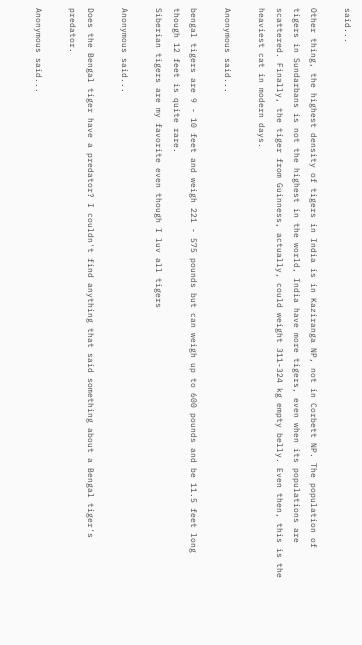said...

Other thing, the highest density of tigers in India is in Kaziranga NP, not in Corbett NP. The population of tigers in Sundarbans is not the highest in the world, India have more tigers, even when its populations are scattered. Finally, the tiger from Guinness, actually, could weight 311-324 kg empty belly. Even then, this is the heaviest cat in modern days.

Anonymous said...

bengal tigers are 9 - 10 feet and weigh 221 - 575 pounds but can weigh up to 600 pounds and be 11.5 feet long though 12 feet is quite rare.
Siberian tigers are my favorite even though I luv all tigers

Anonymous said...

Does the Bengal tiger have a predator? I couldn't find anything that said something about a Bengal tiger's predator.

Anonymous said...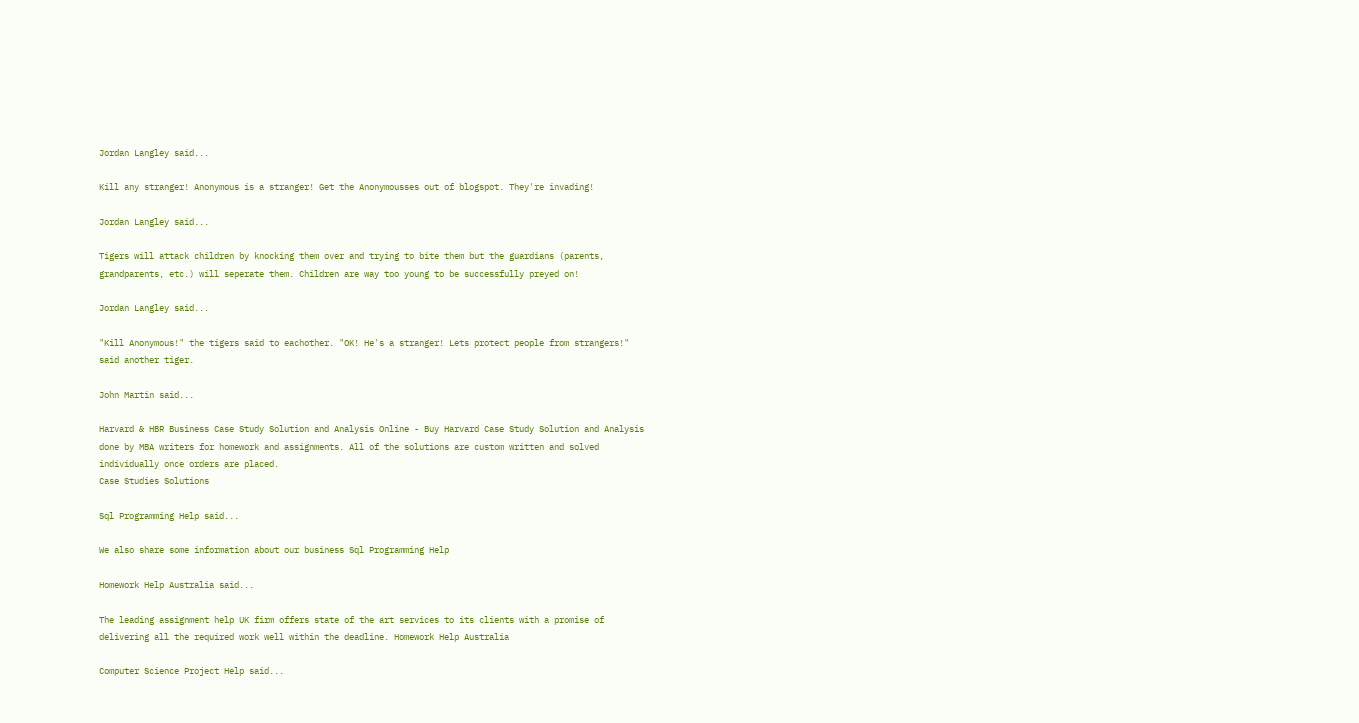Jordan Langley said...

Kill any stranger! Anonymous is a stranger! Get the Anonymousses out of blogspot. They're invading!

Jordan Langley said...

Tigers will attack children by knocking them over and trying to bite them but the guardians (parents, grandparents, etc.) will seperate them. Children are way too young to be successfully preyed on!

Jordan Langley said...

"Kill Anonymous!" the tigers said to eachother. "OK! He's a stranger! Lets protect people from strangers!" said another tiger.

John Martin said...

Harvard & HBR Business Case Study Solution and Analysis Online - Buy Harvard Case Study Solution and Analysis done by MBA writers for homework and assignments. All of the solutions are custom written and solved individually once orders are placed.
Case Studies Solutions

Sql Programming Help said...

We also share some information about our business Sql Programming Help

Homework Help Australia said...

The leading assignment help UK firm offers state of the art services to its clients with a promise of delivering all the required work well within the deadline. Homework Help Australia

Computer Science Project Help said...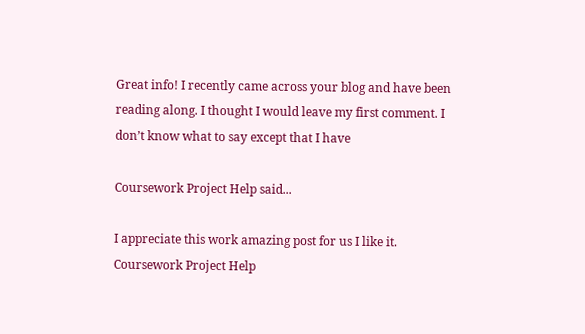Great info! I recently came across your blog and have been reading along. I thought I would leave my first comment. I don’t know what to say except that I have

Coursework Project Help said...

I appreciate this work amazing post for us I like it. Coursework Project Help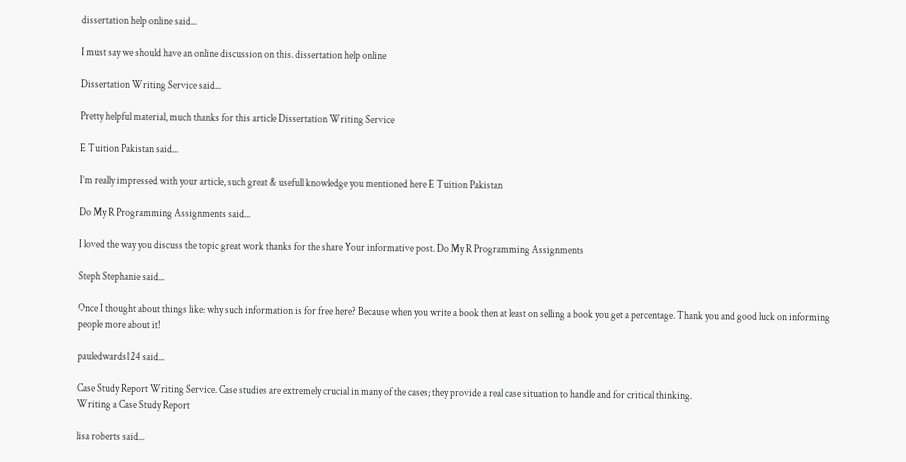dissertation help online said...

I must say we should have an online discussion on this. dissertation help online

Dissertation Writing Service said...

Pretty helpful material, much thanks for this article Dissertation Writing Service

E Tuition Pakistan said...

I’m really impressed with your article, such great & usefull knowledge you mentioned here E Tuition Pakistan

Do My R Programming Assignments said...

I loved the way you discuss the topic great work thanks for the share Your informative post. Do My R Programming Assignments

Steph Stephanie said...

Once I thought about things like: why such information is for free here? Because when you write a book then at least on selling a book you get a percentage. Thank you and good luck on informing people more about it!

pauledwards124 said...

Case Study Report Writing Service. Case studies are extremely crucial in many of the cases; they provide a real case situation to handle and for critical thinking.
Writing a Case Study Report

lisa roberts said...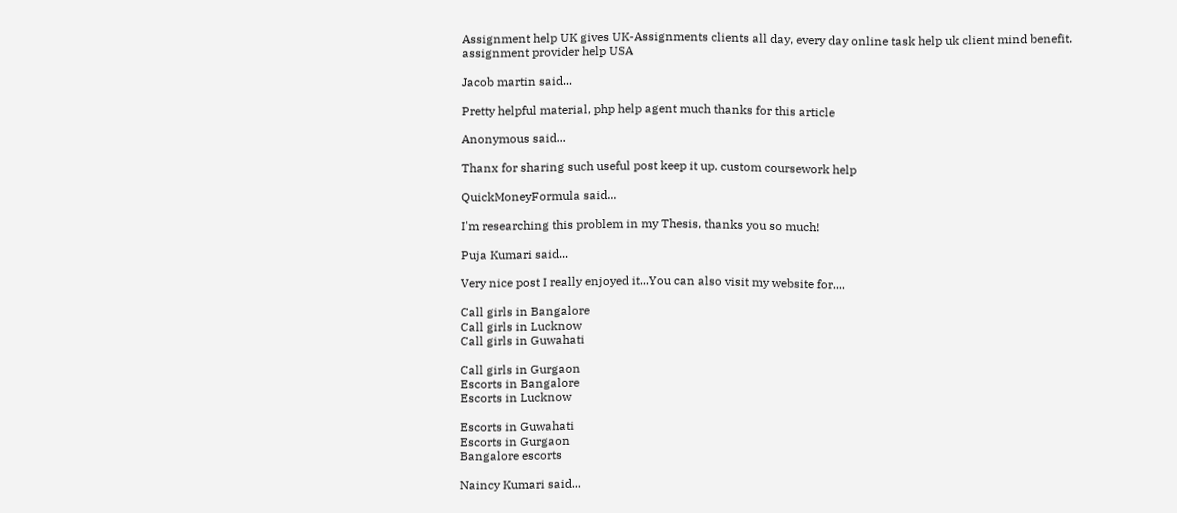Assignment help UK gives UK-Assignments clients all day, every day online task help uk client mind benefit.
assignment provider help USA

Jacob martin said...

Pretty helpful material, php help agent much thanks for this article

Anonymous said...

Thanx for sharing such useful post keep it up. custom coursework help

QuickMoneyFormula said...

I'm researching this problem in my Thesis, thanks you so much!

Puja Kumari said...

Very nice post I really enjoyed it...You can also visit my website for....

Call girls in Bangalore
Call girls in Lucknow
Call girls in Guwahati

Call girls in Gurgaon
Escorts in Bangalore
Escorts in Lucknow

Escorts in Guwahati
Escorts in Gurgaon
Bangalore escorts

Naincy Kumari said...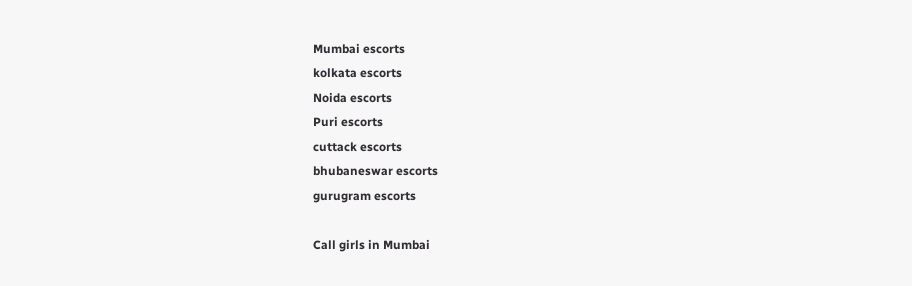Mumbai escorts
kolkata escorts
Noida escorts
Puri escorts
cuttack escorts
bhubaneswar escorts
gurugram escorts

Call girls in Mumbai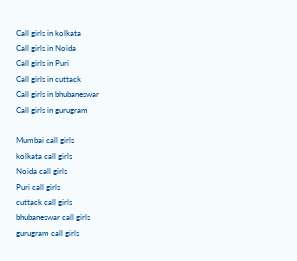Call girls in kolkata
Call girls in Noida
Call girls in Puri
Call girls in cuttack
Call girls in bhubaneswar
Call girls in gurugram

Mumbai call girls
kolkata call girls
Noida call girls
Puri call girls
cuttack call girls
bhubaneswar call girls
gurugram call girls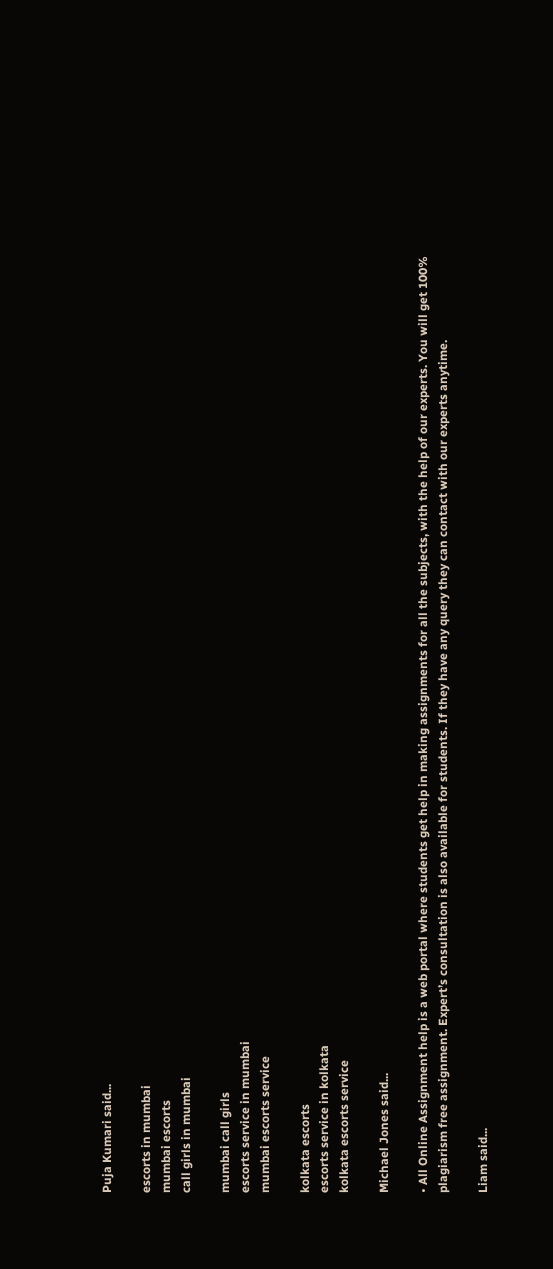Puja Kumari said...

escorts in mumbai
mumbai escorts
call girls in mumbai

mumbai call girls
escorts service in mumbai
mumbai escorts service

kolkata escorts
escorts service in kolkata
kolkata escorts service

Michael Jones said...

• All Online Assignment help is a web portal where students get help in making assignments for all the subjects, with the help of our experts. You will get 100% plagiarism free assignment. Expert’s consultation is also available for students. If they have any query they can contact with our experts anytime.

Liam said...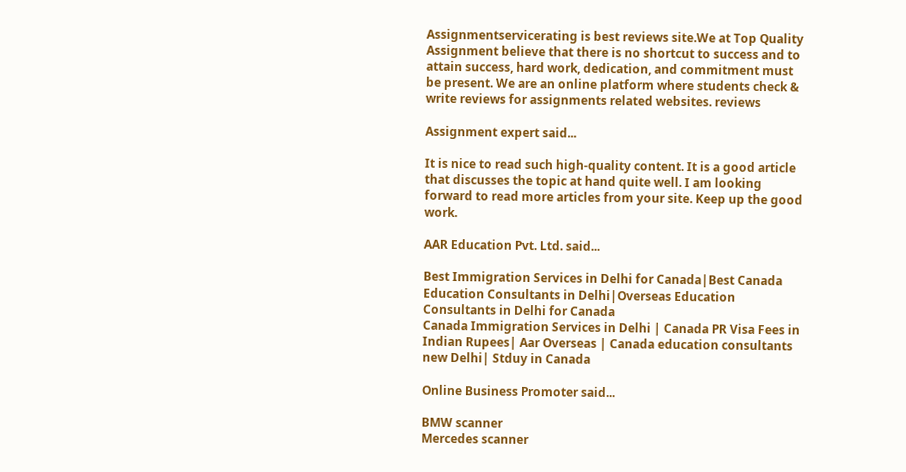Assignmentservicerating is best reviews site.We at Top Quality Assignment believe that there is no shortcut to success and to attain success, hard work, dedication, and commitment must be present. We are an online platform where students check & write reviews for assignments related websites. reviews

Assignment expert said...

It is nice to read such high-quality content. It is a good article that discusses the topic at hand quite well. I am looking forward to read more articles from your site. Keep up the good work.

AAR Education Pvt. Ltd. said...

Best Immigration Services in Delhi for Canada|Best Canada Education Consultants in Delhi|Overseas Education Consultants in Delhi for Canada
Canada Immigration Services in Delhi | Canada PR Visa Fees in Indian Rupees| Aar Overseas | Canada education consultants new Delhi| Stduy in Canada

Online Business Promoter said...

BMW scanner
Mercedes scanner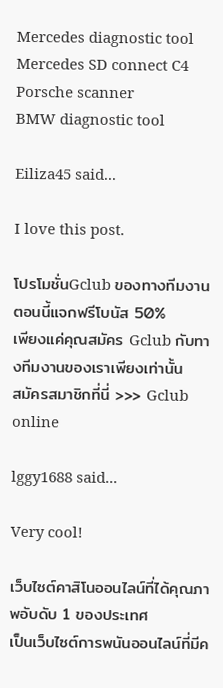Mercedes diagnostic tool
Mercedes SD connect C4
Porsche scanner
BMW diagnostic tool

Eiliza45 said...

I love this post.

โปรโมชั่นGclub ของทางทีมงานตอนนี้แจกฟรีโบนัส 50%
เพียงแค่คุณสมัคร Gclub กับทางทีมงานของเราเพียงเท่านั้น
สมัครสมาชิกที่นี่ >>> Gclub online

lggy1688 said...

Very cool!

เว็บไซต์คาสิโนออนไลน์ที่ได้คุณภาพอับดับ 1 ของประเทศ
เป็นเว็บไซต์การพนันออนไลน์ที่มีค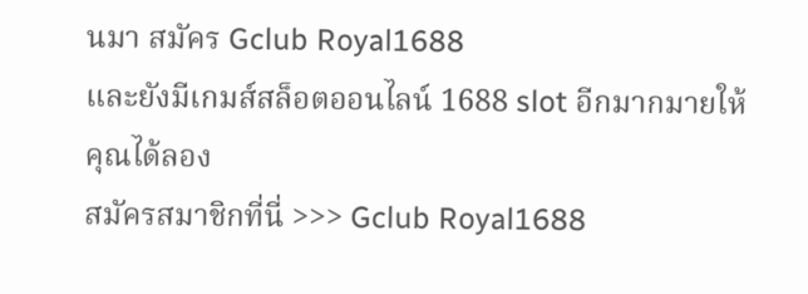นมา สมัคร Gclub Royal1688
และยังมีเกมส์สล็อตออนไลน์ 1688 slot อีกมากมายให้คุณได้ลอง
สมัครสมาชิกที่นี่ >>> Gclub Royal1688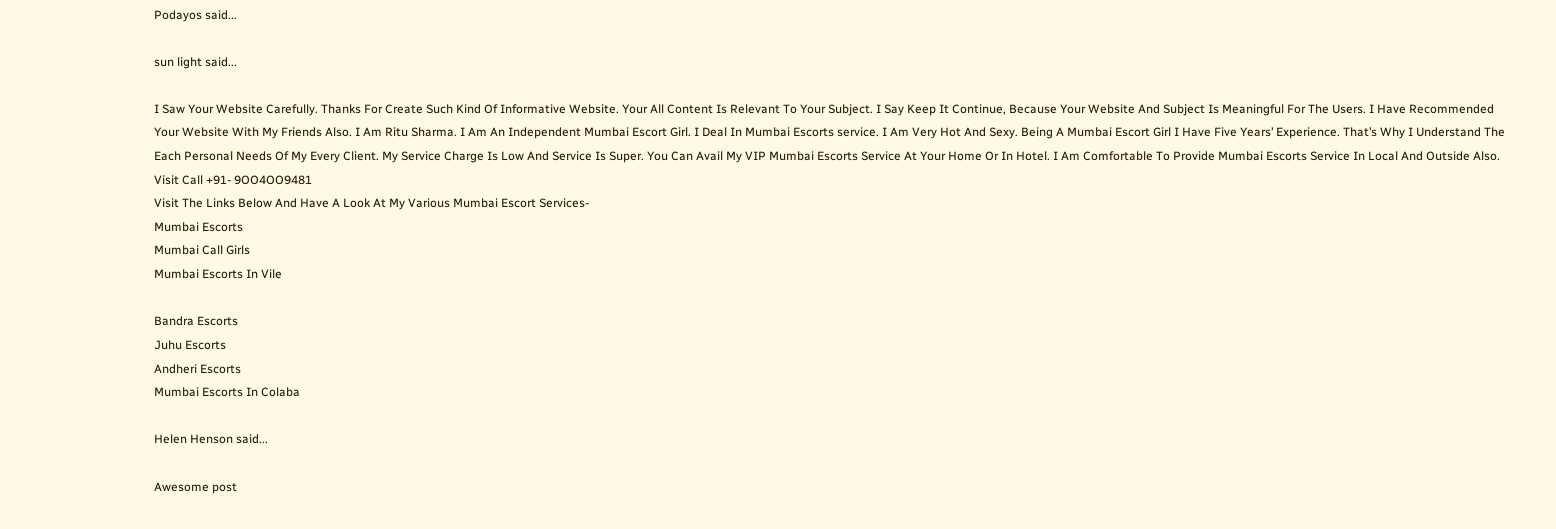Podayos said...

sun light said...

I Saw Your Website Carefully. Thanks For Create Such Kind Of Informative Website. Your All Content Is Relevant To Your Subject. I Say Keep It Continue, Because Your Website And Subject Is Meaningful For The Users. I Have Recommended Your Website With My Friends Also. I Am Ritu Sharma. I Am An Independent Mumbai Escort Girl. I Deal In Mumbai Escorts service. I Am Very Hot And Sexy. Being A Mumbai Escort Girl I Have Five Years’ Experience. That’s Why I Understand The Each Personal Needs Of My Every Client. My Service Charge Is Low And Service Is Super. You Can Avail My VIP Mumbai Escorts Service At Your Home Or In Hotel. I Am Comfortable To Provide Mumbai Escorts Service In Local And Outside Also. Visit Call +91- 9OO4OO9481
Visit The Links Below And Have A Look At My Various Mumbai Escort Services-
Mumbai Escorts
Mumbai Call Girls
Mumbai Escorts In Vile

Bandra Escorts
Juhu Escorts
Andheri Escorts
Mumbai Escorts In Colaba

Helen Henson said...

Awesome post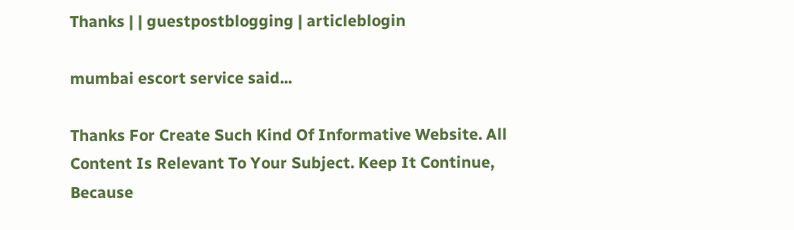Thanks | | guestpostblogging | articleblogin

mumbai escort service said...

Thanks For Create Such Kind Of Informative Website. All Content Is Relevant To Your Subject. Keep It Continue, Because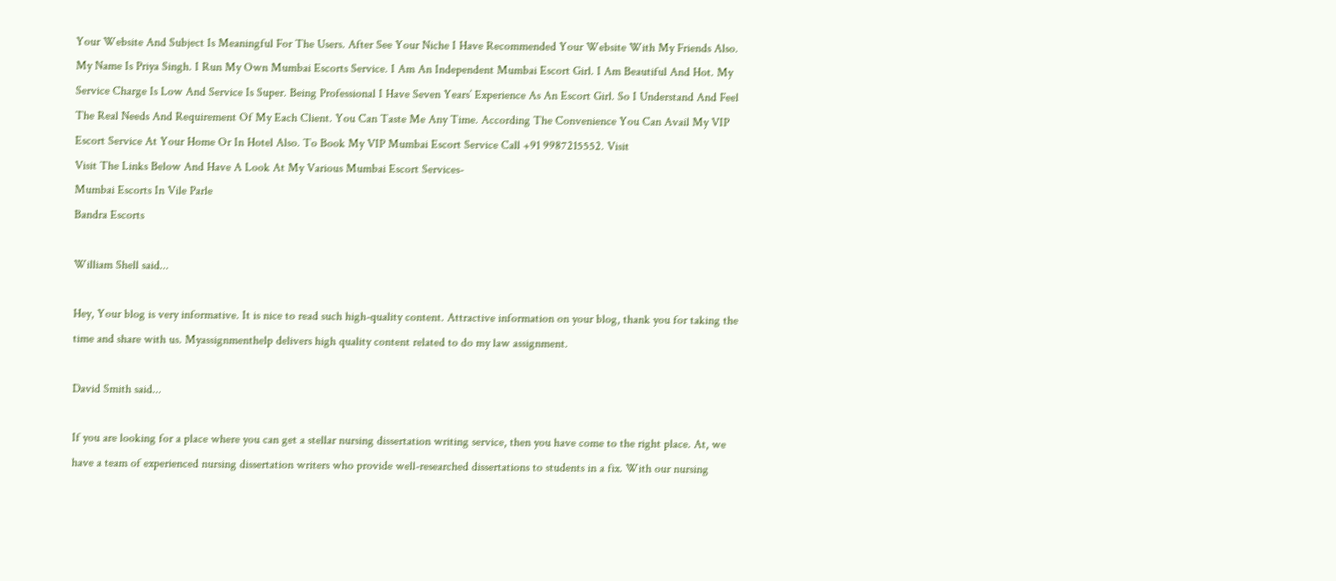Your Website And Subject Is Meaningful For The Users. After See Your Niche I Have Recommended Your Website With My Friends Also.
My Name Is Priya Singh. I Run My Own Mumbai Escorts Service. I Am An Independent Mumbai Escort Girl. I Am Beautiful And Hot. My Service Charge Is Low And Service Is Super. Being Professional I Have Seven Years’ Experience As An Escort Girl. So I Understand And Feel The Real Needs And Requirement Of My Each Client. You Can Taste Me Any Time. According The Convenience You Can Avail My VIP Escort Service At Your Home Or In Hotel Also. To Book My VIP Mumbai Escort Service Call +91 9987215552. Visit
Visit The Links Below And Have A Look At My Various Mumbai Escort Services-
Mumbai Escorts In Vile Parle
Bandra Escorts

William Shell said...

Hey, Your blog is very informative. It is nice to read such high-quality content. Attractive information on your blog, thank you for taking the time and share with us. Myassignmenthelp delivers high quality content related to do my law assignment.

David Smith said...

If you are looking for a place where you can get a stellar nursing dissertation writing service, then you have come to the right place. At, we have a team of experienced nursing dissertation writers who provide well-researched dissertations to students in a fix. With our nursing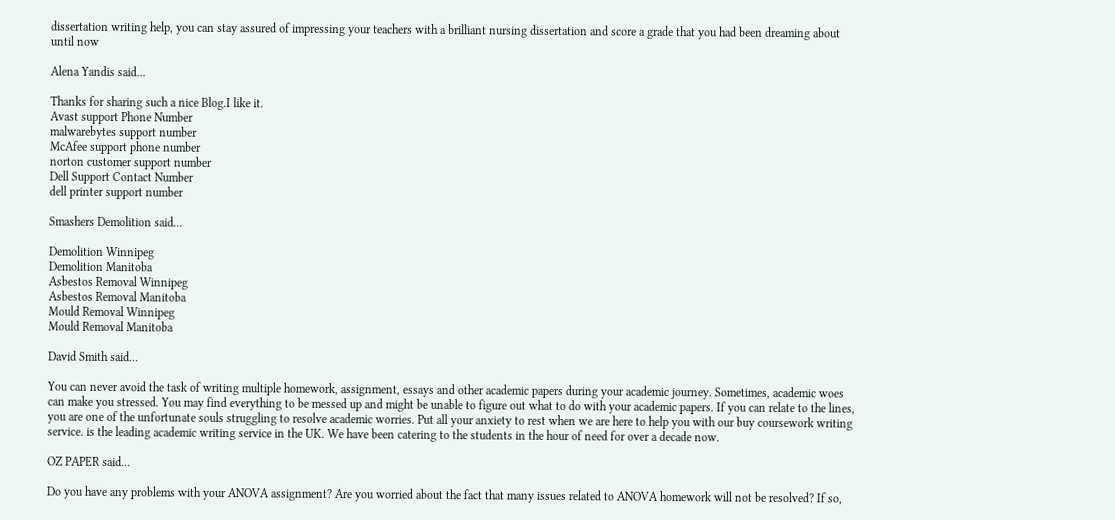dissertation writing help, you can stay assured of impressing your teachers with a brilliant nursing dissertation and score a grade that you had been dreaming about until now

Alena Yandis said...

Thanks for sharing such a nice Blog.I like it.
Avast support Phone Number
malwarebytes support number
McAfee support phone number
norton customer support number
Dell Support Contact Number
dell printer support number

Smashers Demolition said...

Demolition Winnipeg
Demolition Manitoba
Asbestos Removal Winnipeg
Asbestos Removal Manitoba
Mould Removal Winnipeg
Mould Removal Manitoba

David Smith said...

You can never avoid the task of writing multiple homework, assignment, essays and other academic papers during your academic journey. Sometimes, academic woes can make you stressed. You may find everything to be messed up and might be unable to figure out what to do with your academic papers. If you can relate to the lines, you are one of the unfortunate souls struggling to resolve academic worries. Put all your anxiety to rest when we are here to help you with our buy coursework writing service. is the leading academic writing service in the UK. We have been catering to the students in the hour of need for over a decade now.

OZ PAPER said...

Do you have any problems with your ANOVA assignment? Are you worried about the fact that many issues related to ANOVA homework will not be resolved? If so,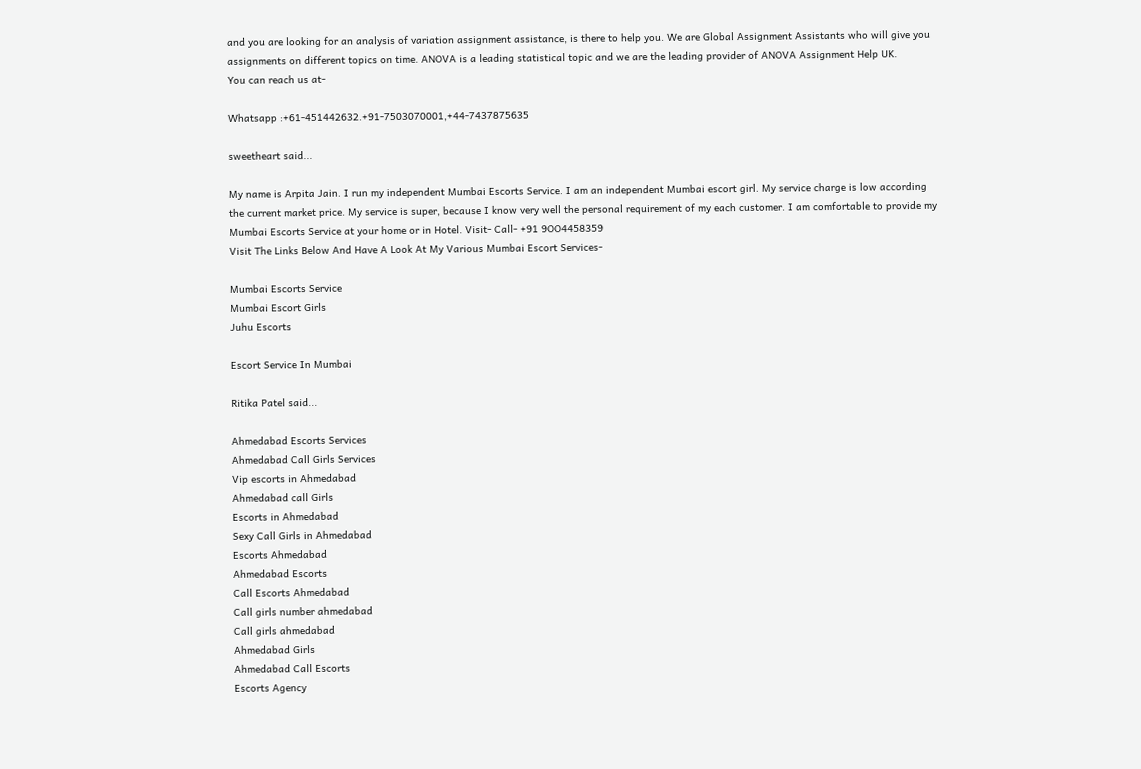and you are looking for an analysis of variation assignment assistance, is there to help you. We are Global Assignment Assistants who will give you assignments on different topics on time. ANOVA is a leading statistical topic and we are the leading provider of ANOVA Assignment Help UK.
You can reach us at-

Whatsapp :+61-451442632.+91-7503070001,+44-7437875635

sweetheart said...

My name is Arpita Jain. I run my independent Mumbai Escorts Service. I am an independent Mumbai escort girl. My service charge is low according the current market price. My service is super, because I know very well the personal requirement of my each customer. I am comfortable to provide my Mumbai Escorts Service at your home or in Hotel. Visit- Call- +91 9OO4458359
Visit The Links Below And Have A Look At My Various Mumbai Escort Services-

Mumbai Escorts Service
Mumbai Escort Girls
Juhu Escorts

Escort Service In Mumbai

Ritika Patel said...

Ahmedabad Escorts Services
Ahmedabad Call Girls Services
Vip escorts in Ahmedabad
Ahmedabad call Girls
Escorts in Ahmedabad
Sexy Call Girls in Ahmedabad
Escorts Ahmedabad
Ahmedabad Escorts
Call Escorts Ahmedabad
Call girls number ahmedabad
Call girls ahmedabad
Ahmedabad Girls
Ahmedabad Call Escorts
Escorts Agency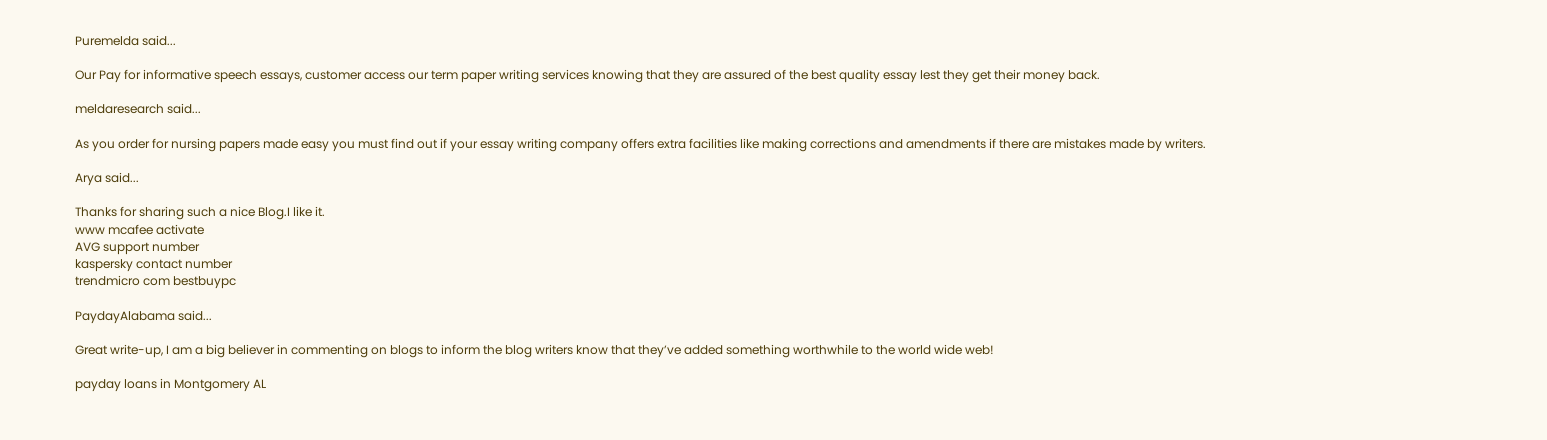Puremelda said...

Our Pay for informative speech essays, customer access our term paper writing services knowing that they are assured of the best quality essay lest they get their money back.

meldaresearch said...

As you order for nursing papers made easy you must find out if your essay writing company offers extra facilities like making corrections and amendments if there are mistakes made by writers.

Arya said...

Thanks for sharing such a nice Blog.I like it.
www mcafee activate
AVG support number
kaspersky contact number
trendmicro com bestbuypc

PaydayAlabama said...

Great write-up, I am a big believer in commenting on blogs to inform the blog writers know that they’ve added something worthwhile to the world wide web!

payday loans in Montgomery AL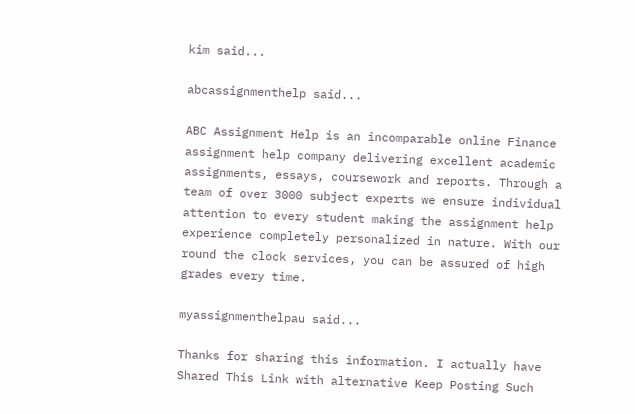kim said...

abcassignmenthelp said...

ABC Assignment Help is an incomparable online Finance assignment help company delivering excellent academic assignments, essays, coursework and reports. Through a team of over 3000 subject experts we ensure individual attention to every student making the assignment help experience completely personalized in nature. With our round the clock services, you can be assured of high grades every time.

myassignmenthelpau said...

Thanks for sharing this information. I actually have Shared This Link with alternative Keep Posting Such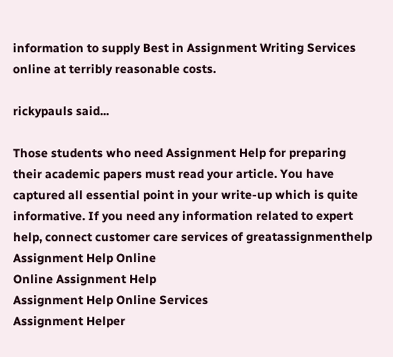information to supply Best in Assignment Writing Services online at terribly reasonable costs.

rickypauls said...

Those students who need Assignment Help for preparing their academic papers must read your article. You have captured all essential point in your write-up which is quite informative. If you need any information related to expert help, connect customer care services of greatassignmenthelp
Assignment Help Online
Online Assignment Help
Assignment Help Online Services
Assignment Helper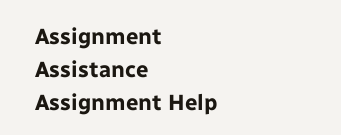Assignment Assistance
Assignment Help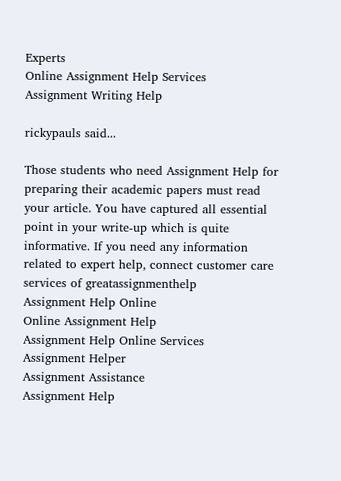Experts
Online Assignment Help Services
Assignment Writing Help

rickypauls said...

Those students who need Assignment Help for preparing their academic papers must read your article. You have captured all essential point in your write-up which is quite informative. If you need any information related to expert help, connect customer care services of greatassignmenthelp
Assignment Help Online
Online Assignment Help
Assignment Help Online Services
Assignment Helper
Assignment Assistance
Assignment Help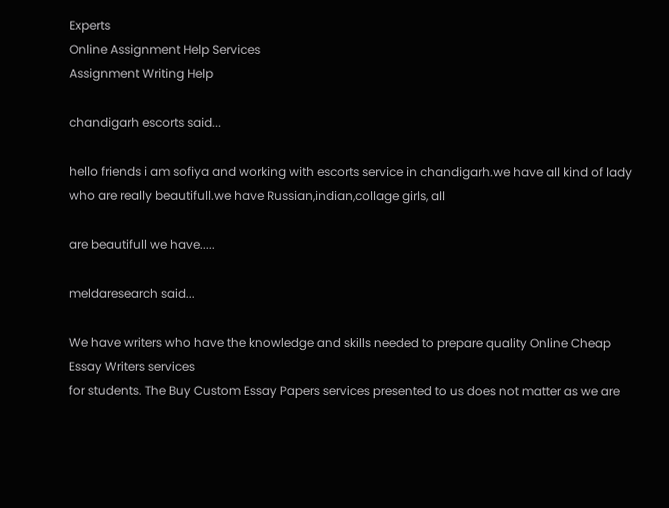Experts
Online Assignment Help Services
Assignment Writing Help

chandigarh escorts said...

hello friends i am sofiya and working with escorts service in chandigarh.we have all kind of lady who are really beautifull.we have Russian,indian,collage girls, all

are beautifull we have.....

meldaresearch said...

We have writers who have the knowledge and skills needed to prepare quality Online Cheap Essay Writers services
for students. The Buy Custom Essay Papers services presented to us does not matter as we are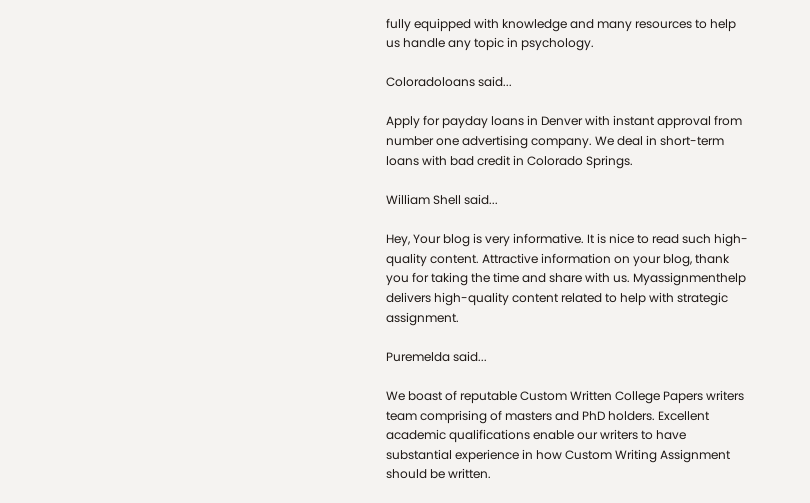fully equipped with knowledge and many resources to help us handle any topic in psychology.

Coloradoloans said...

Apply for payday loans in Denver with instant approval from number one advertising company. We deal in short-term loans with bad credit in Colorado Springs.

William Shell said...

Hey, Your blog is very informative. It is nice to read such high-quality content. Attractive information on your blog, thank you for taking the time and share with us. Myassignmenthelp delivers high-quality content related to help with strategic assignment.

Puremelda said...

We boast of reputable Custom Written College Papers writers team comprising of masters and PhD holders. Excellent academic qualifications enable our writers to have substantial experience in how Custom Writing Assignment should be written.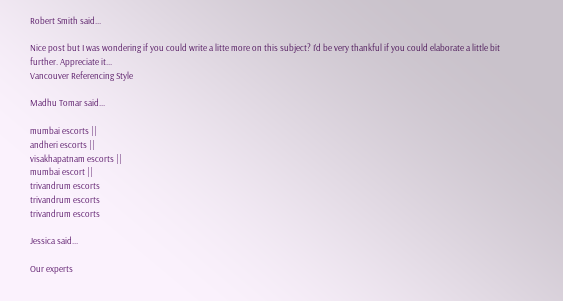Robert Smith said...

Nice post but I was wondering if you could write a litte more on this subject? I’d be very thankful if you could elaborate a little bit further. Appreciate it...
Vancouver Referencing Style

Madhu Tomar said...

mumbai escorts ||
andheri escorts ||
visakhapatnam escorts ||
mumbai escort ||
trivandrum escorts
trivandrum escorts
trivandrum escorts

Jessica said...

Our experts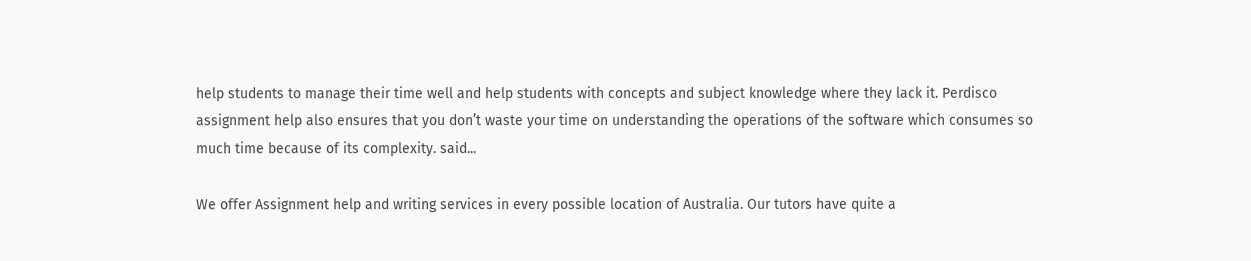help students to manage their time well and help students with concepts and subject knowledge where they lack it. Perdisco assignment help also ensures that you don’t waste your time on understanding the operations of the software which consumes so much time because of its complexity. said...

We offer Assignment help and writing services in every possible location of Australia. Our tutors have quite a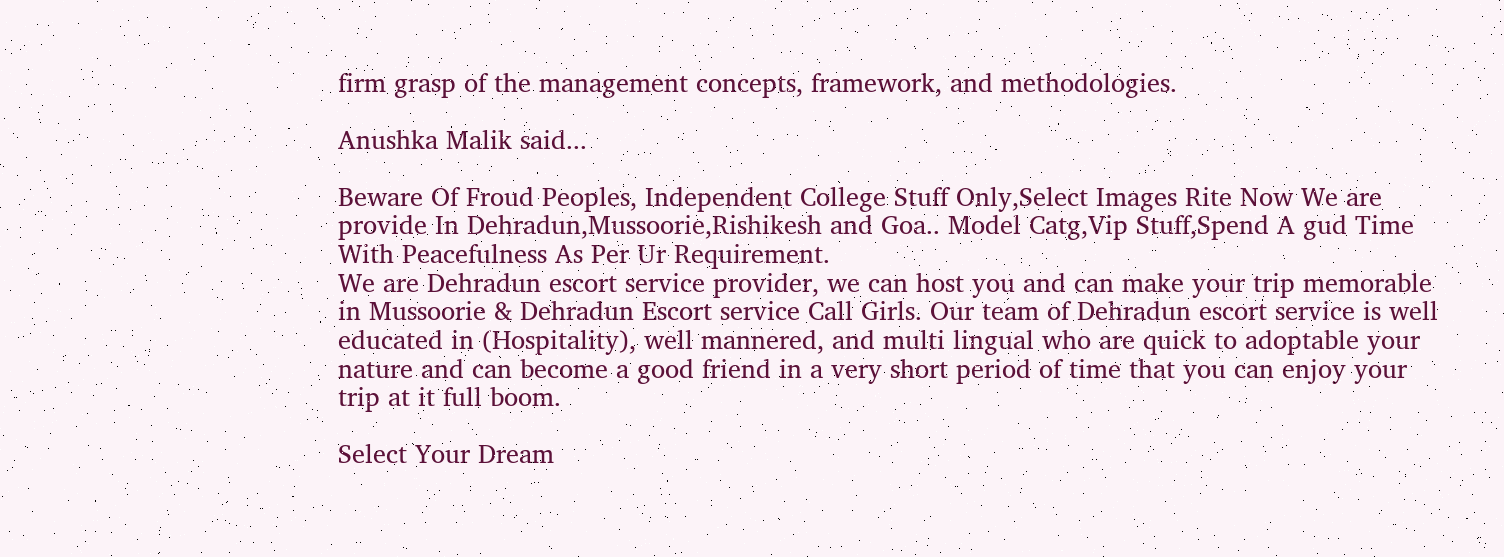firm grasp of the management concepts, framework, and methodologies.

Anushka Malik said...

Beware Of Froud Peoples, Independent College Stuff Only,Select Images Rite Now We are provide In Dehradun,Mussoorie,Rishikesh and Goa.. Model Catg,Vip Stuff,Spend A gud Time With Peacefulness As Per Ur Requirement.
We are Dehradun escort service provider, we can host you and can make your trip memorable in Mussoorie & Dehradun Escort service Call Girls. Our team of Dehradun escort service is well educated in (Hospitality), well mannered, and multi lingual who are quick to adoptable your nature and can become a good friend in a very short period of time that you can enjoy your trip at it full boom.

Select Your Dream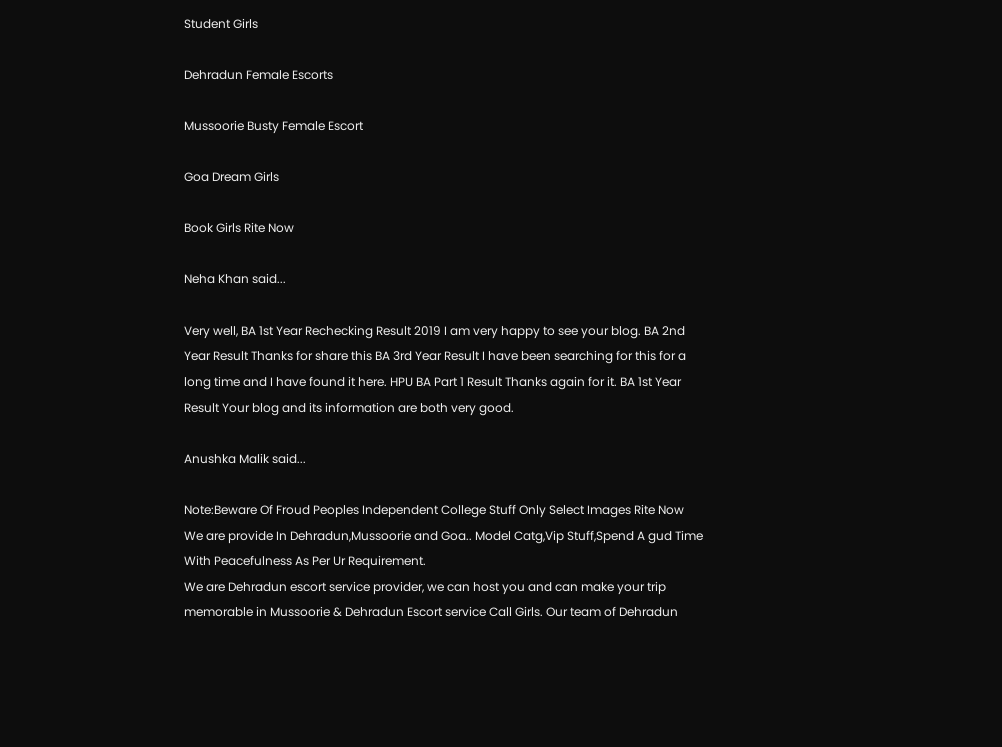Student Girls

Dehradun Female Escorts

Mussoorie Busty Female Escort

Goa Dream Girls

Book Girls Rite Now

Neha Khan said...

Very well, BA 1st Year Rechecking Result 2019 I am very happy to see your blog. BA 2nd Year Result Thanks for share this BA 3rd Year Result I have been searching for this for a long time and I have found it here. HPU BA Part 1 Result Thanks again for it. BA 1st Year Result Your blog and its information are both very good.

Anushka Malik said...

Note:Beware Of Froud Peoples Independent College Stuff Only Select Images Rite Now We are provide In Dehradun,Mussoorie and Goa.. Model Catg,Vip Stuff,Spend A gud Time With Peacefulness As Per Ur Requirement.
We are Dehradun escort service provider, we can host you and can make your trip memorable in Mussoorie & Dehradun Escort service Call Girls. Our team of Dehradun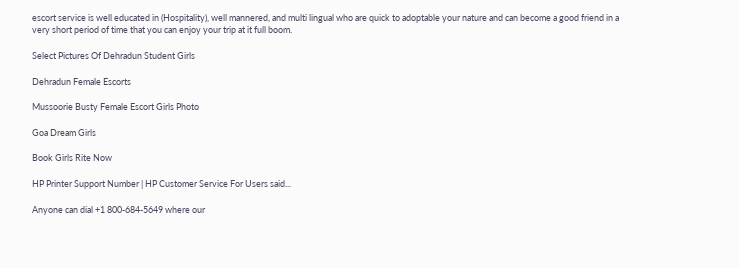escort service is well educated in (Hospitality), well mannered, and multi lingual who are quick to adoptable your nature and can become a good friend in a very short period of time that you can enjoy your trip at it full boom.

Select Pictures Of Dehradun Student Girls

Dehradun Female Escorts

Mussoorie Busty Female Escort Girls Photo

Goa Dream Girls

Book Girls Rite Now

HP Printer Support Number | HP Customer Service For Users said...

Anyone can dial +1 800-684-5649 where our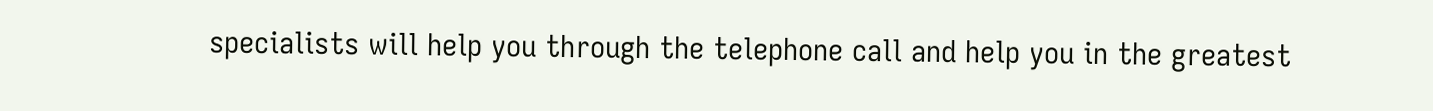specialists will help you through the telephone call and help you in the greatest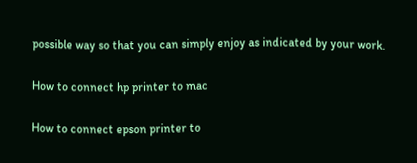possible way so that you can simply enjoy as indicated by your work.

How to connect hp printer to mac

How to connect epson printer to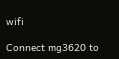wifi

Connect mg3620 to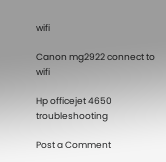wifi

Canon mg2922 connect to wifi

Hp officejet 4650 troubleshooting

Post a Comment